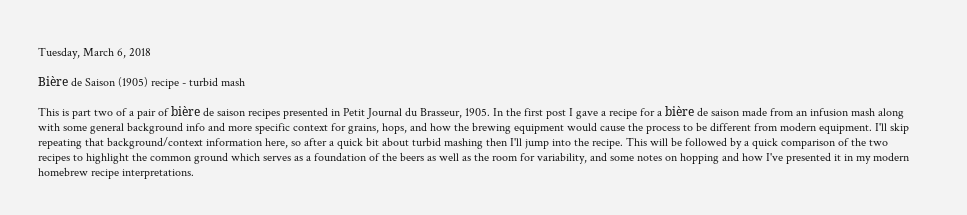Tuesday, March 6, 2018

Bière de Saison (1905) recipe - turbid mash

This is part two of a pair of bière de saison recipes presented in Petit Journal du Brasseur, 1905. In the first post I gave a recipe for a bière de saison made from an infusion mash along with some general background info and more specific context for grains, hops, and how the brewing equipment would cause the process to be different from modern equipment. I'll skip repeating that background/context information here, so after a quick bit about turbid mashing then I'll jump into the recipe. This will be followed by a quick comparison of the two recipes to highlight the common ground which serves as a foundation of the beers as well as the room for variability, and some notes on hopping and how I've presented it in my modern homebrew recipe interpretations.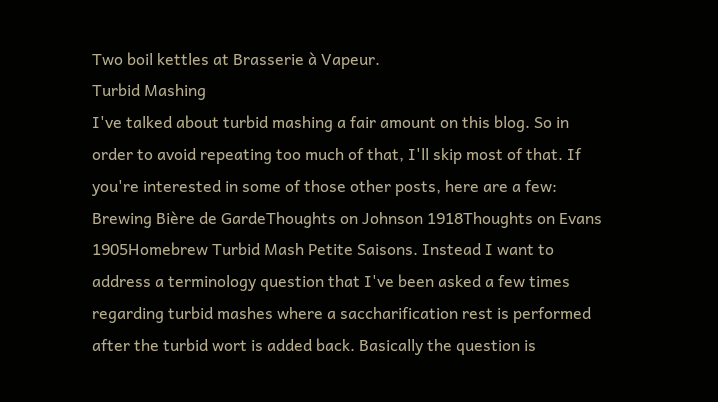Two boil kettles at Brasserie à Vapeur.
Turbid Mashing
I've talked about turbid mashing a fair amount on this blog. So in order to avoid repeating too much of that, I'll skip most of that. If you're interested in some of those other posts, here are a few: Brewing Bière de GardeThoughts on Johnson 1918Thoughts on Evans 1905Homebrew Turbid Mash Petite Saisons. Instead I want to address a terminology question that I've been asked a few times regarding turbid mashes where a saccharification rest is performed after the turbid wort is added back. Basically the question is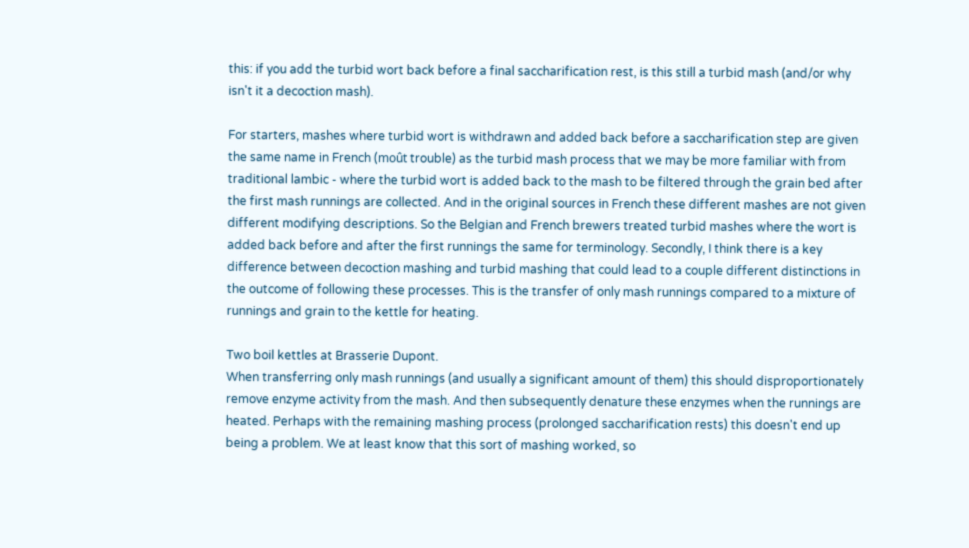this: if you add the turbid wort back before a final saccharification rest, is this still a turbid mash (and/or why isn't it a decoction mash).

For starters, mashes where turbid wort is withdrawn and added back before a saccharification step are given the same name in French (moût trouble) as the turbid mash process that we may be more familiar with from traditional lambic - where the turbid wort is added back to the mash to be filtered through the grain bed after the first mash runnings are collected. And in the original sources in French these different mashes are not given different modifying descriptions. So the Belgian and French brewers treated turbid mashes where the wort is added back before and after the first runnings the same for terminology. Secondly, I think there is a key difference between decoction mashing and turbid mashing that could lead to a couple different distinctions in the outcome of following these processes. This is the transfer of only mash runnings compared to a mixture of runnings and grain to the kettle for heating.

Two boil kettles at Brasserie Dupont.
When transferring only mash runnings (and usually a significant amount of them) this should disproportionately remove enzyme activity from the mash. And then subsequently denature these enzymes when the runnings are heated. Perhaps with the remaining mashing process (prolonged saccharification rests) this doesn't end up being a problem. We at least know that this sort of mashing worked, so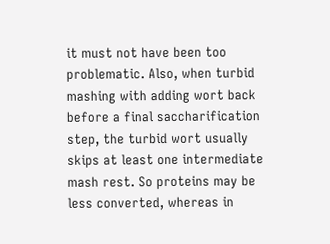it must not have been too problematic. Also, when turbid mashing with adding wort back before a final saccharification step, the turbid wort usually skips at least one intermediate mash rest. So proteins may be less converted, whereas in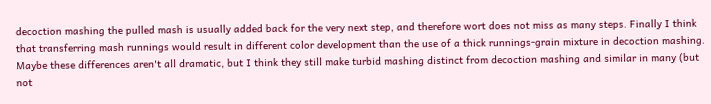decoction mashing the pulled mash is usually added back for the very next step, and therefore wort does not miss as many steps. Finally I think that transferring mash runnings would result in different color development than the use of a thick runnings-grain mixture in decoction mashing. Maybe these differences aren't all dramatic, but I think they still make turbid mashing distinct from decoction mashing and similar in many (but not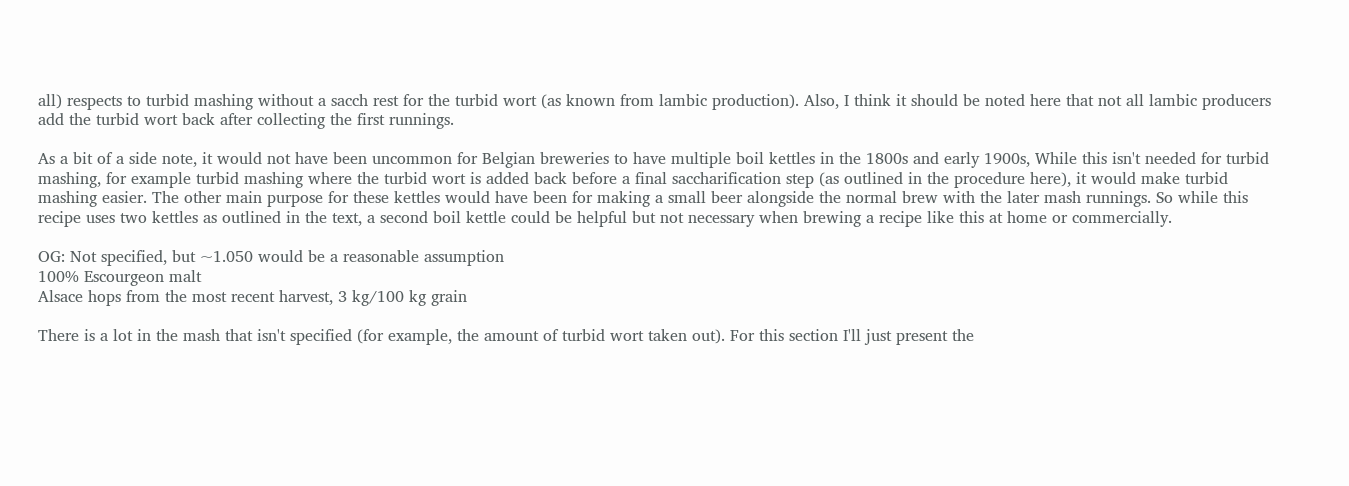all) respects to turbid mashing without a sacch rest for the turbid wort (as known from lambic production). Also, I think it should be noted here that not all lambic producers add the turbid wort back after collecting the first runnings.

As a bit of a side note, it would not have been uncommon for Belgian breweries to have multiple boil kettles in the 1800s and early 1900s, While this isn't needed for turbid mashing, for example turbid mashing where the turbid wort is added back before a final saccharification step (as outlined in the procedure here), it would make turbid mashing easier. The other main purpose for these kettles would have been for making a small beer alongside the normal brew with the later mash runnings. So while this recipe uses two kettles as outlined in the text, a second boil kettle could be helpful but not necessary when brewing a recipe like this at home or commercially.

OG: Not specified, but ~1.050 would be a reasonable assumption
100% Escourgeon malt
Alsace hops from the most recent harvest, 3 kg/100 kg grain

There is a lot in the mash that isn't specified (for example, the amount of turbid wort taken out). For this section I'll just present the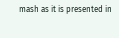mash as it is presented in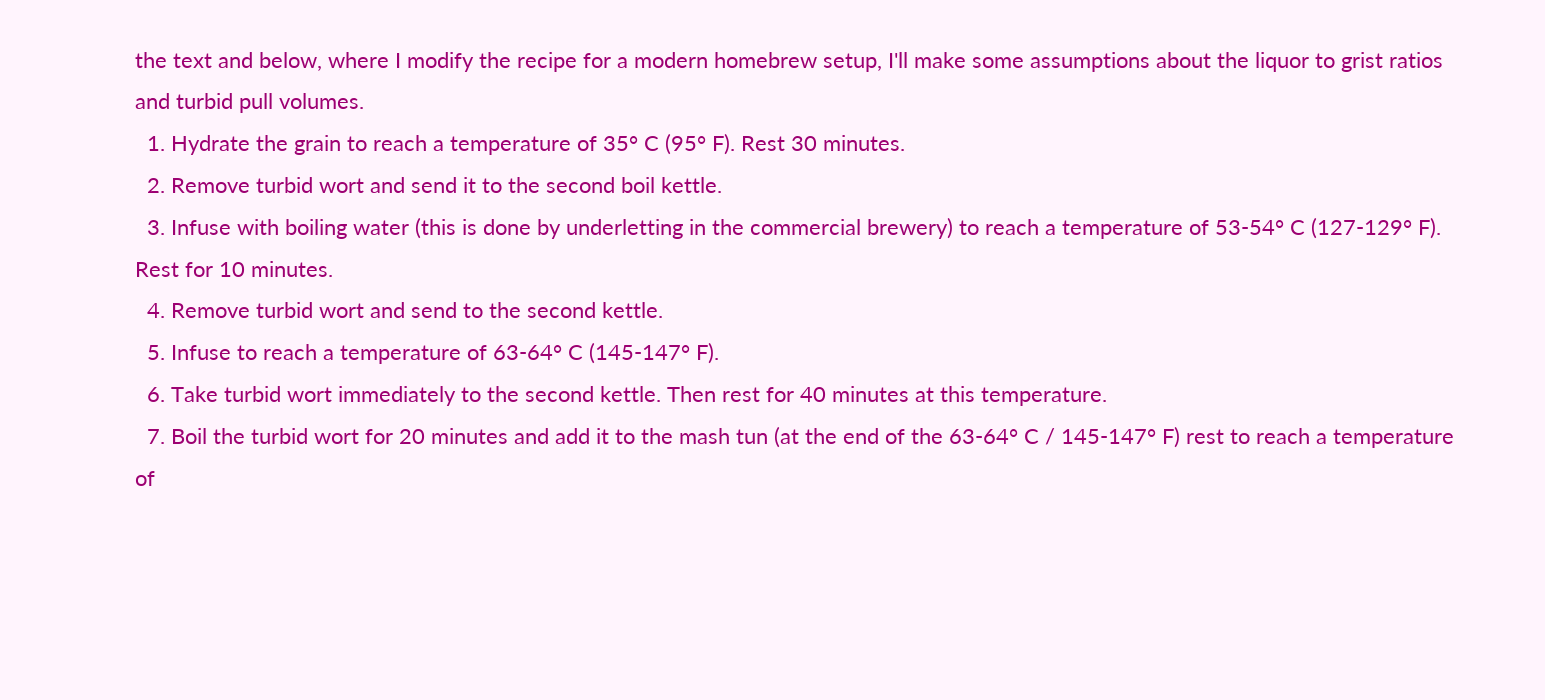the text and below, where I modify the recipe for a modern homebrew setup, I'll make some assumptions about the liquor to grist ratios and turbid pull volumes.
  1. Hydrate the grain to reach a temperature of 35° C (95° F). Rest 30 minutes.
  2. Remove turbid wort and send it to the second boil kettle.
  3. Infuse with boiling water (this is done by underletting in the commercial brewery) to reach a temperature of 53-54° C (127-129° F). Rest for 10 minutes.
  4. Remove turbid wort and send to the second kettle.
  5. Infuse to reach a temperature of 63-64° C (145-147° F).
  6. Take turbid wort immediately to the second kettle. Then rest for 40 minutes at this temperature.
  7. Boil the turbid wort for 20 minutes and add it to the mash tun (at the end of the 63-64° C / 145-147° F) rest to reach a temperature of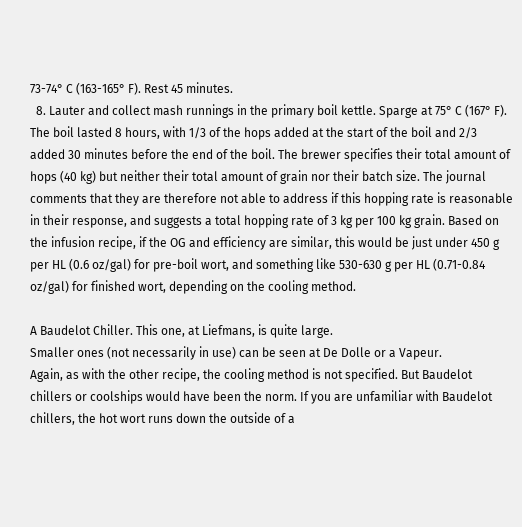73-74° C (163-165° F). Rest 45 minutes.
  8. Lauter and collect mash runnings in the primary boil kettle. Sparge at 75° C (167° F).
The boil lasted 8 hours, with 1/3 of the hops added at the start of the boil and 2/3 added 30 minutes before the end of the boil. The brewer specifies their total amount of hops (40 kg) but neither their total amount of grain nor their batch size. The journal comments that they are therefore not able to address if this hopping rate is reasonable in their response, and suggests a total hopping rate of 3 kg per 100 kg grain. Based on the infusion recipe, if the OG and efficiency are similar, this would be just under 450 g per HL (0.6 oz/gal) for pre-boil wort, and something like 530-630 g per HL (0.71-0.84 oz/gal) for finished wort, depending on the cooling method.

A Baudelot Chiller. This one, at Liefmans, is quite large.
Smaller ones (not necessarily in use) can be seen at De Dolle or a Vapeur.
Again, as with the other recipe, the cooling method is not specified. But Baudelot chillers or coolships would have been the norm. If you are unfamiliar with Baudelot chillers, the hot wort runs down the outside of a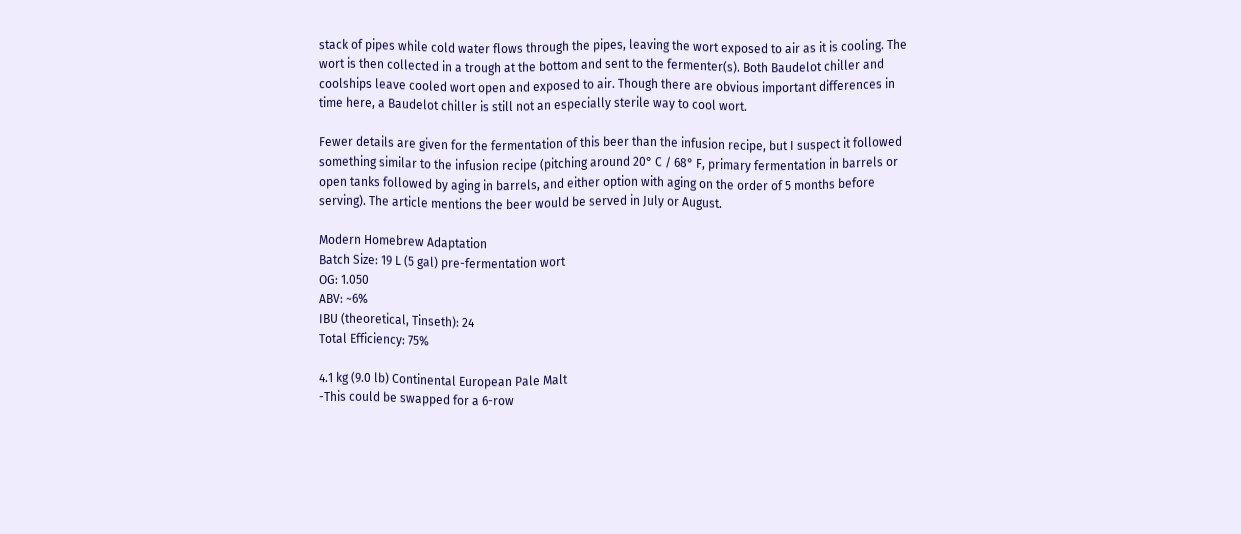stack of pipes while cold water flows through the pipes, leaving the wort exposed to air as it is cooling. The wort is then collected in a trough at the bottom and sent to the fermenter(s). Both Baudelot chiller and coolships leave cooled wort open and exposed to air. Though there are obvious important differences in time here, a Baudelot chiller is still not an especially sterile way to cool wort.

Fewer details are given for the fermentation of this beer than the infusion recipe, but I suspect it followed something similar to the infusion recipe (pitching around 20° C / 68° F, primary fermentation in barrels or open tanks followed by aging in barrels, and either option with aging on the order of 5 months before serving). The article mentions the beer would be served in July or August.

Modern Homebrew Adaptation
Batch Size: 19 L (5 gal) pre-fermentation wort
OG: 1.050
ABV: ~6%
IBU (theoretical, Tinseth): 24
Total Efficiency: 75%

4.1 kg (9.0 lb) Continental European Pale Malt
-This could be swapped for a 6-row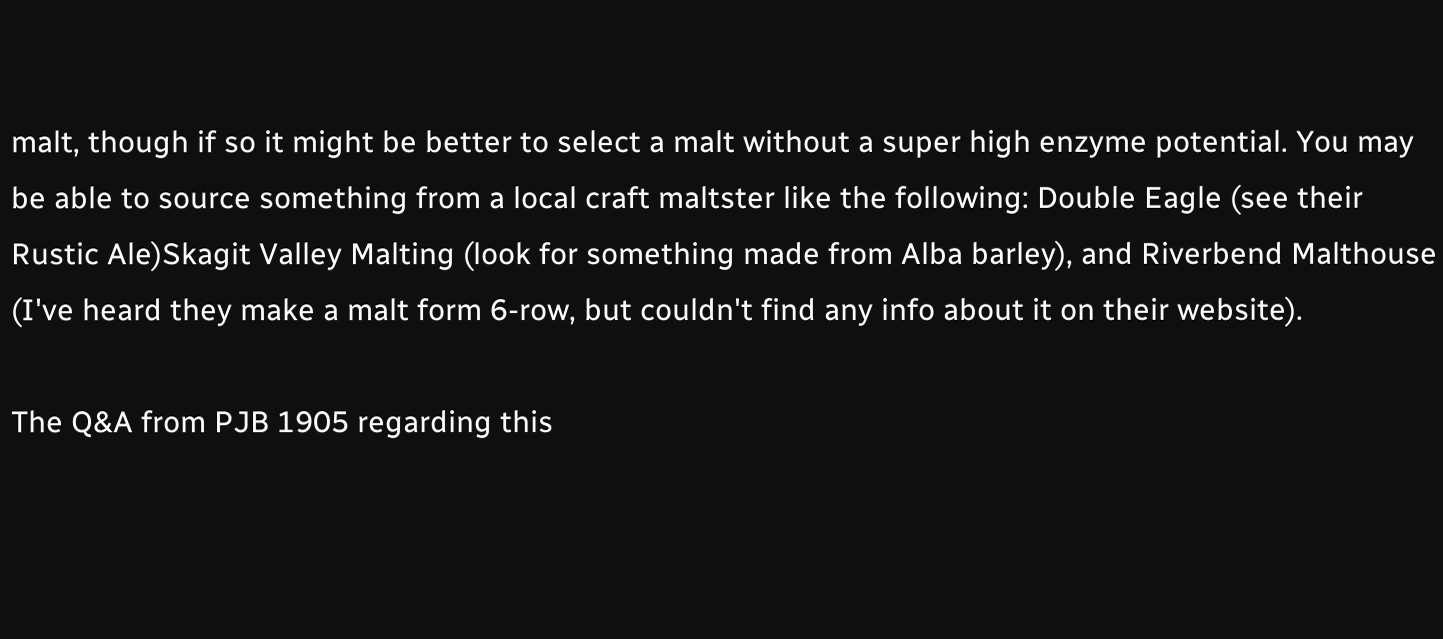malt, though if so it might be better to select a malt without a super high enzyme potential. You may be able to source something from a local craft maltster like the following: Double Eagle (see their Rustic Ale)Skagit Valley Malting (look for something made from Alba barley), and Riverbend Malthouse (I've heard they make a malt form 6-row, but couldn't find any info about it on their website).

The Q&A from PJB 1905 regarding this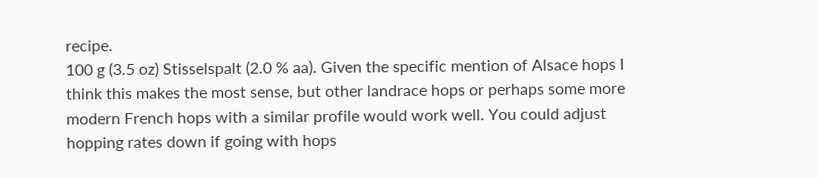recipe.
100 g (3.5 oz) Stisselspalt (2.0 % aa). Given the specific mention of Alsace hops I think this makes the most sense, but other landrace hops or perhaps some more modern French hops with a similar profile would work well. You could adjust hopping rates down if going with hops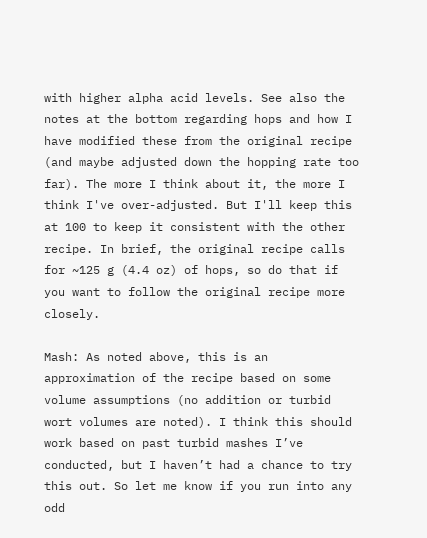with higher alpha acid levels. See also the notes at the bottom regarding hops and how I have modified these from the original recipe (and maybe adjusted down the hopping rate too far). The more I think about it, the more I think I've over-adjusted. But I'll keep this at 100 to keep it consistent with the other recipe. In brief, the original recipe calls for ~125 g (4.4 oz) of hops, so do that if you want to follow the original recipe more closely.

Mash: As noted above, this is an approximation of the recipe based on some volume assumptions (no addition or turbid wort volumes are noted). I think this should work based on past turbid mashes I’ve conducted, but I haven’t had a chance to try this out. So let me know if you run into any odd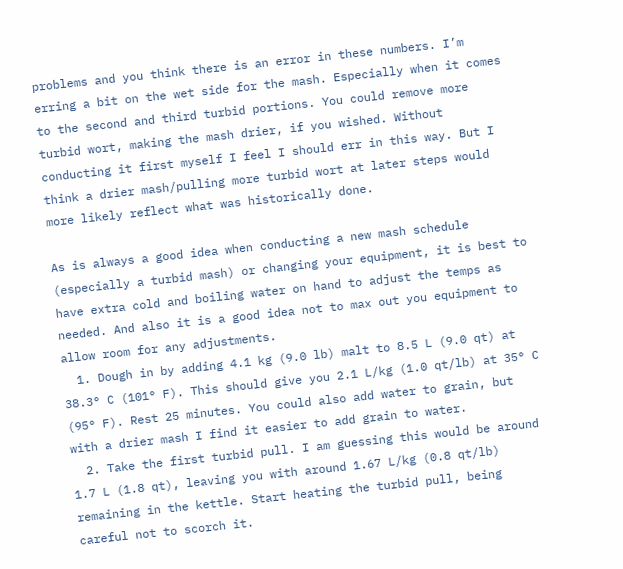problems and you think there is an error in these numbers. I’m erring a bit on the wet side for the mash. Especially when it comes to the second and third turbid portions. You could remove more turbid wort, making the mash drier, if you wished. Without conducting it first myself I feel I should err in this way. But I think a drier mash/pulling more turbid wort at later steps would more likely reflect what was historically done.

As is always a good idea when conducting a new mash schedule (especially a turbid mash) or changing your equipment, it is best to have extra cold and boiling water on hand to adjust the temps as needed. And also it is a good idea not to max out you equipment to allow room for any adjustments.
  1. Dough in by adding 4.1 kg (9.0 lb) malt to 8.5 L (9.0 qt) at 38.3° C (101° F). This should give you 2.1 L/kg (1.0 qt/lb) at 35° C (95° F). Rest 25 minutes. You could also add water to grain, but with a drier mash I find it easier to add grain to water.
  2. Take the first turbid pull. I am guessing this would be around 1.7 L (1.8 qt), leaving you with around 1.67 L/kg (0.8 qt/lb) remaining in the kettle. Start heating the turbid pull, being careful not to scorch it.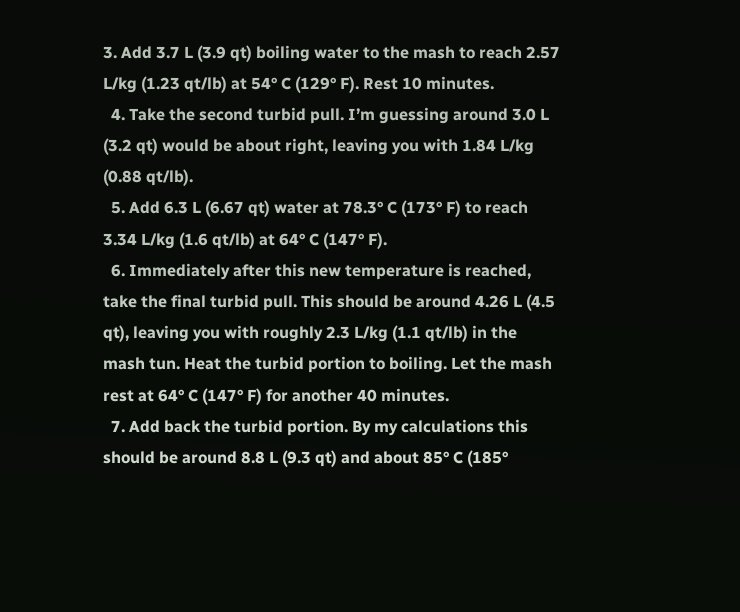3. Add 3.7 L (3.9 qt) boiling water to the mash to reach 2.57 L/kg (1.23 qt/lb) at 54° C (129° F). Rest 10 minutes.
  4. Take the second turbid pull. I’m guessing around 3.0 L (3.2 qt) would be about right, leaving you with 1.84 L/kg (0.88 qt/lb).
  5. Add 6.3 L (6.67 qt) water at 78.3° C (173° F) to reach 3.34 L/kg (1.6 qt/lb) at 64° C (147° F).
  6. Immediately after this new temperature is reached, take the final turbid pull. This should be around 4.26 L (4.5 qt), leaving you with roughly 2.3 L/kg (1.1 qt/lb) in the mash tun. Heat the turbid portion to boiling. Let the mash rest at 64° C (147° F) for another 40 minutes.
  7. Add back the turbid portion. By my calculations this should be around 8.8 L (9.3 qt) and about 85° C (185°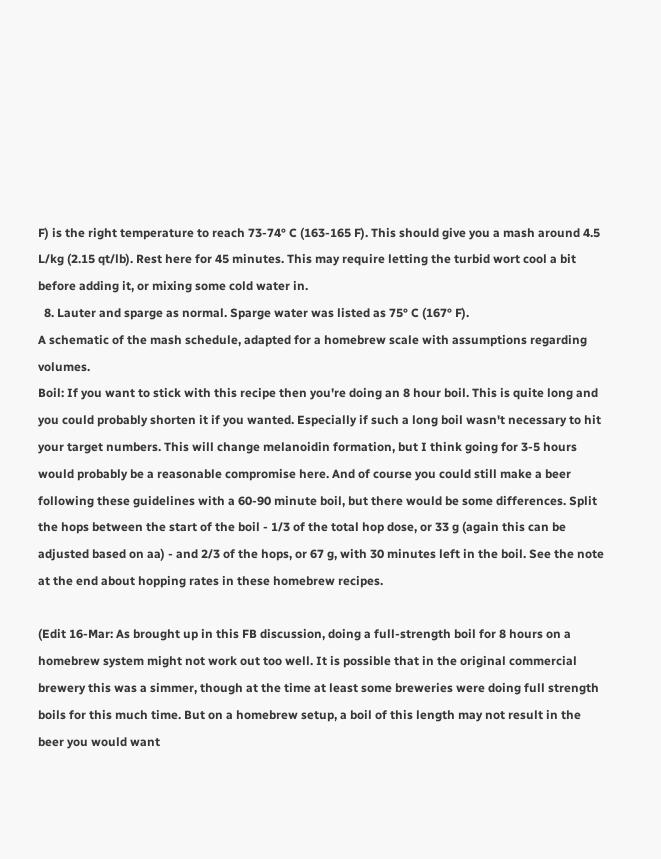F) is the right temperature to reach 73-74° C (163-165 F). This should give you a mash around 4.5 L/kg (2.15 qt/lb). Rest here for 45 minutes. This may require letting the turbid wort cool a bit before adding it, or mixing some cold water in.
  8. Lauter and sparge as normal. Sparge water was listed as 75° C (167° F).
A schematic of the mash schedule, adapted for a homebrew scale with assumptions regarding volumes.
Boil: If you want to stick with this recipe then you're doing an 8 hour boil. This is quite long and you could probably shorten it if you wanted. Especially if such a long boil wasn't necessary to hit your target numbers. This will change melanoidin formation, but I think going for 3-5 hours would probably be a reasonable compromise here. And of course you could still make a beer following these guidelines with a 60-90 minute boil, but there would be some differences. Split the hops between the start of the boil - 1/3 of the total hop dose, or 33 g (again this can be adjusted based on aa) - and 2/3 of the hops, or 67 g, with 30 minutes left in the boil. See the note at the end about hopping rates in these homebrew recipes.

(Edit 16-Mar: As brought up in this FB discussion, doing a full-strength boil for 8 hours on a homebrew system might not work out too well. It is possible that in the original commercial brewery this was a simmer, though at the time at least some breweries were doing full strength boils for this much time. But on a homebrew setup, a boil of this length may not result in the beer you would want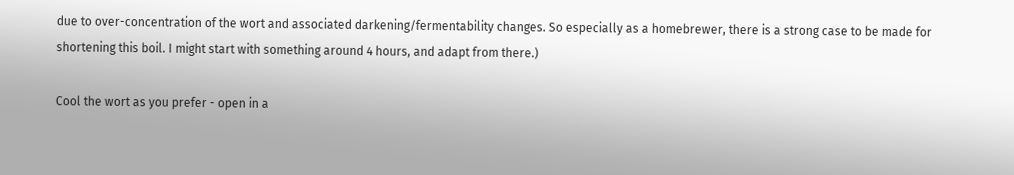due to over-concentration of the wort and associated darkening/fermentability changes. So especially as a homebrewer, there is a strong case to be made for shortening this boil. I might start with something around 4 hours, and adapt from there.)

Cool the wort as you prefer - open in a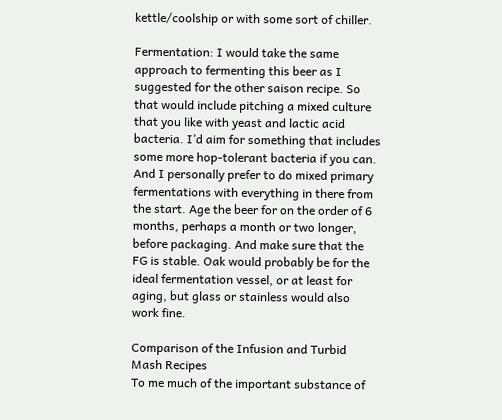kettle/coolship or with some sort of chiller.

Fermentation: I would take the same approach to fermenting this beer as I suggested for the other saison recipe. So that would include pitching a mixed culture that you like with yeast and lactic acid bacteria. I’d aim for something that includes some more hop-tolerant bacteria if you can. And I personally prefer to do mixed primary fermentations with everything in there from the start. Age the beer for on the order of 6 months, perhaps a month or two longer, before packaging. And make sure that the FG is stable. Oak would probably be for the ideal fermentation vessel, or at least for aging, but glass or stainless would also work fine.

Comparison of the Infusion and Turbid Mash Recipes
To me much of the important substance of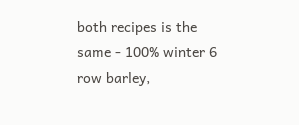both recipes is the same - 100% winter 6 row barley,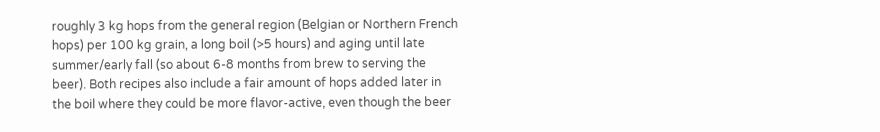roughly 3 kg hops from the general region (Belgian or Northern French hops) per 100 kg grain, a long boil (>5 hours) and aging until late summer/early fall (so about 6-8 months from brew to serving the beer). Both recipes also include a fair amount of hops added later in the boil where they could be more flavor-active, even though the beer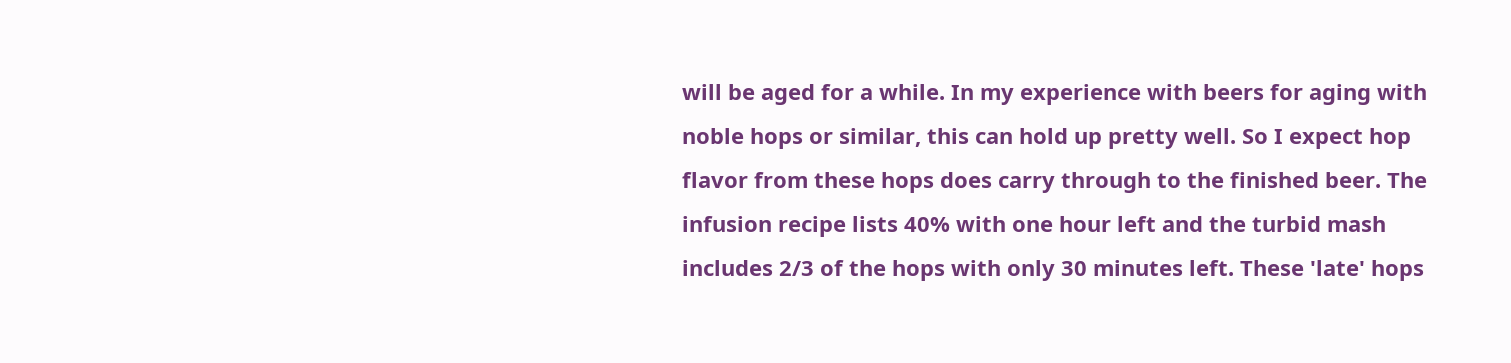will be aged for a while. In my experience with beers for aging with noble hops or similar, this can hold up pretty well. So I expect hop flavor from these hops does carry through to the finished beer. The infusion recipe lists 40% with one hour left and the turbid mash includes 2/3 of the hops with only 30 minutes left. These 'late' hops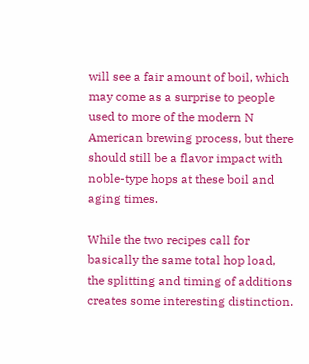will see a fair amount of boil, which may come as a surprise to people used to more of the modern N American brewing process, but there should still be a flavor impact with noble-type hops at these boil and aging times.

While the two recipes call for basically the same total hop load, the splitting and timing of additions creates some interesting distinction.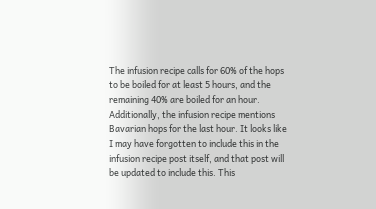The infusion recipe calls for 60% of the hops to be boiled for at least 5 hours, and the remaining 40% are boiled for an hour. Additionally, the infusion recipe mentions Bavarian hops for the last hour. It looks like I may have forgotten to include this in the infusion recipe post itself, and that post will be updated to include this. This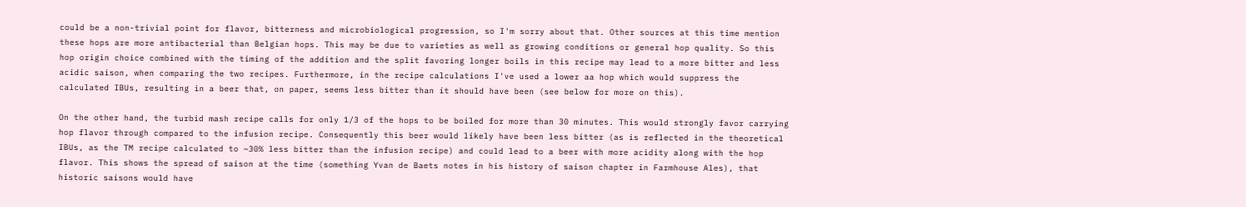could be a non-trivial point for flavor, bitterness and microbiological progression, so I'm sorry about that. Other sources at this time mention these hops are more antibacterial than Belgian hops. This may be due to varieties as well as growing conditions or general hop quality. So this hop origin choice combined with the timing of the addition and the split favoring longer boils in this recipe may lead to a more bitter and less acidic saison, when comparing the two recipes. Furthermore, in the recipe calculations I've used a lower aa hop which would suppress the calculated IBUs, resulting in a beer that, on paper, seems less bitter than it should have been (see below for more on this).

On the other hand, the turbid mash recipe calls for only 1/3 of the hops to be boiled for more than 30 minutes. This would strongly favor carrying hop flavor through compared to the infusion recipe. Consequently this beer would likely have been less bitter (as is reflected in the theoretical IBUs, as the TM recipe calculated to ~30% less bitter than the infusion recipe) and could lead to a beer with more acidity along with the hop flavor. This shows the spread of saison at the time (something Yvan de Baets notes in his history of saison chapter in Farmhouse Ales), that historic saisons would have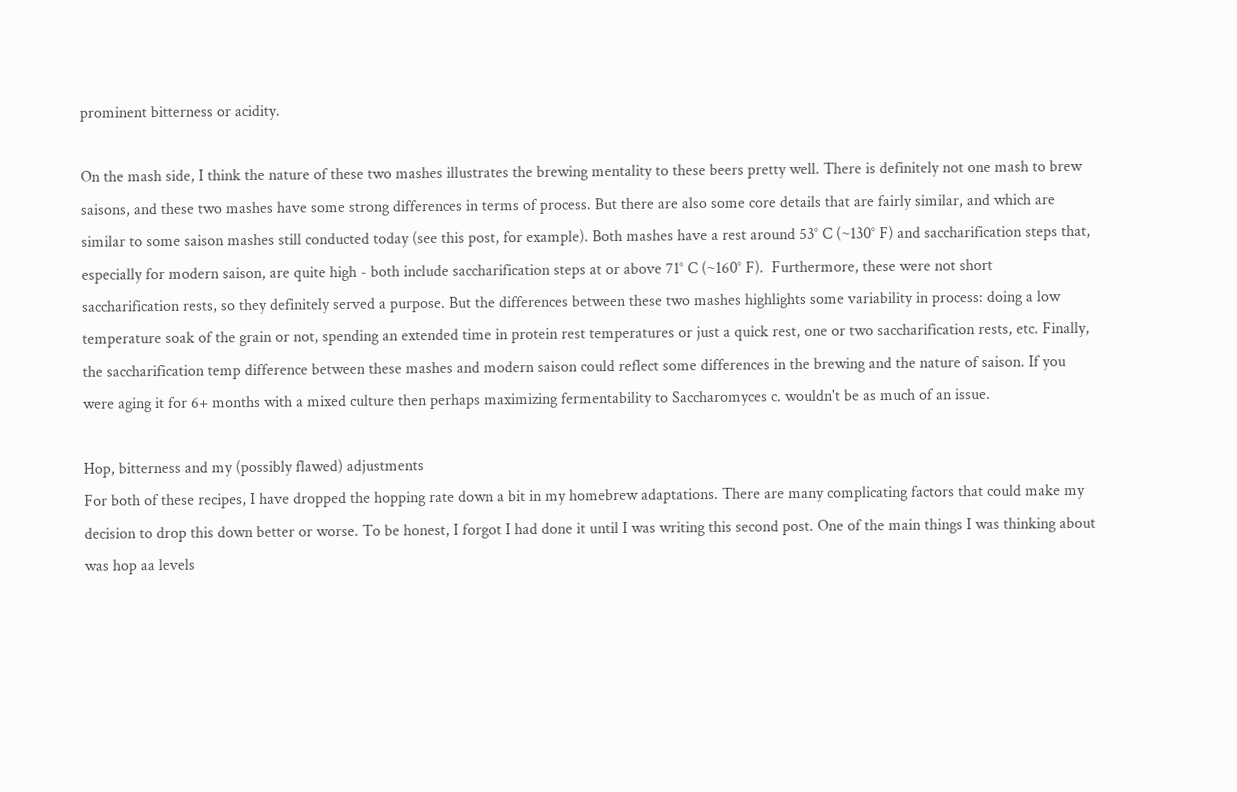prominent bitterness or acidity.

On the mash side, I think the nature of these two mashes illustrates the brewing mentality to these beers pretty well. There is definitely not one mash to brew saisons, and these two mashes have some strong differences in terms of process. But there are also some core details that are fairly similar, and which are similar to some saison mashes still conducted today (see this post, for example). Both mashes have a rest around 53° C (~130° F) and saccharification steps that, especially for modern saison, are quite high - both include saccharification steps at or above 71° C (~160° F).  Furthermore, these were not short saccharification rests, so they definitely served a purpose. But the differences between these two mashes highlights some variability in process: doing a low temperature soak of the grain or not, spending an extended time in protein rest temperatures or just a quick rest, one or two saccharification rests, etc. Finally, the saccharification temp difference between these mashes and modern saison could reflect some differences in the brewing and the nature of saison. If you were aging it for 6+ months with a mixed culture then perhaps maximizing fermentability to Saccharomyces c. wouldn't be as much of an issue.

Hop, bitterness and my (possibly flawed) adjustments
For both of these recipes, I have dropped the hopping rate down a bit in my homebrew adaptations. There are many complicating factors that could make my decision to drop this down better or worse. To be honest, I forgot I had done it until I was writing this second post. One of the main things I was thinking about was hop aa levels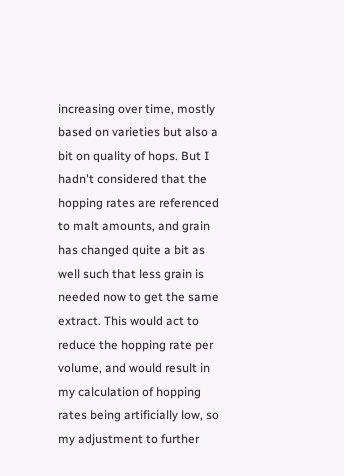increasing over time, mostly based on varieties but also a bit on quality of hops. But I hadn't considered that the hopping rates are referenced to malt amounts, and grain has changed quite a bit as well such that less grain is needed now to get the same extract. This would act to reduce the hopping rate per volume, and would result in my calculation of hopping rates being artificially low, so my adjustment to further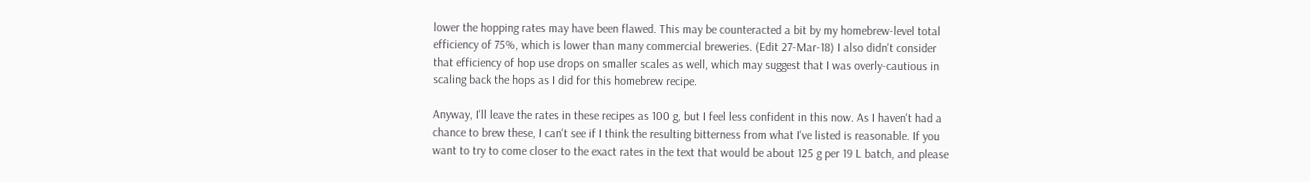lower the hopping rates may have been flawed. This may be counteracted a bit by my homebrew-level total efficiency of 75%, which is lower than many commercial breweries. (Edit 27-Mar-18) I also didn't consider that efficiency of hop use drops on smaller scales as well, which may suggest that I was overly-cautious in scaling back the hops as I did for this homebrew recipe.

Anyway, I'll leave the rates in these recipes as 100 g, but I feel less confident in this now. As I haven't had a chance to brew these, I can't see if I think the resulting bitterness from what I've listed is reasonable. If you want to try to come closer to the exact rates in the text that would be about 125 g per 19 L batch, and please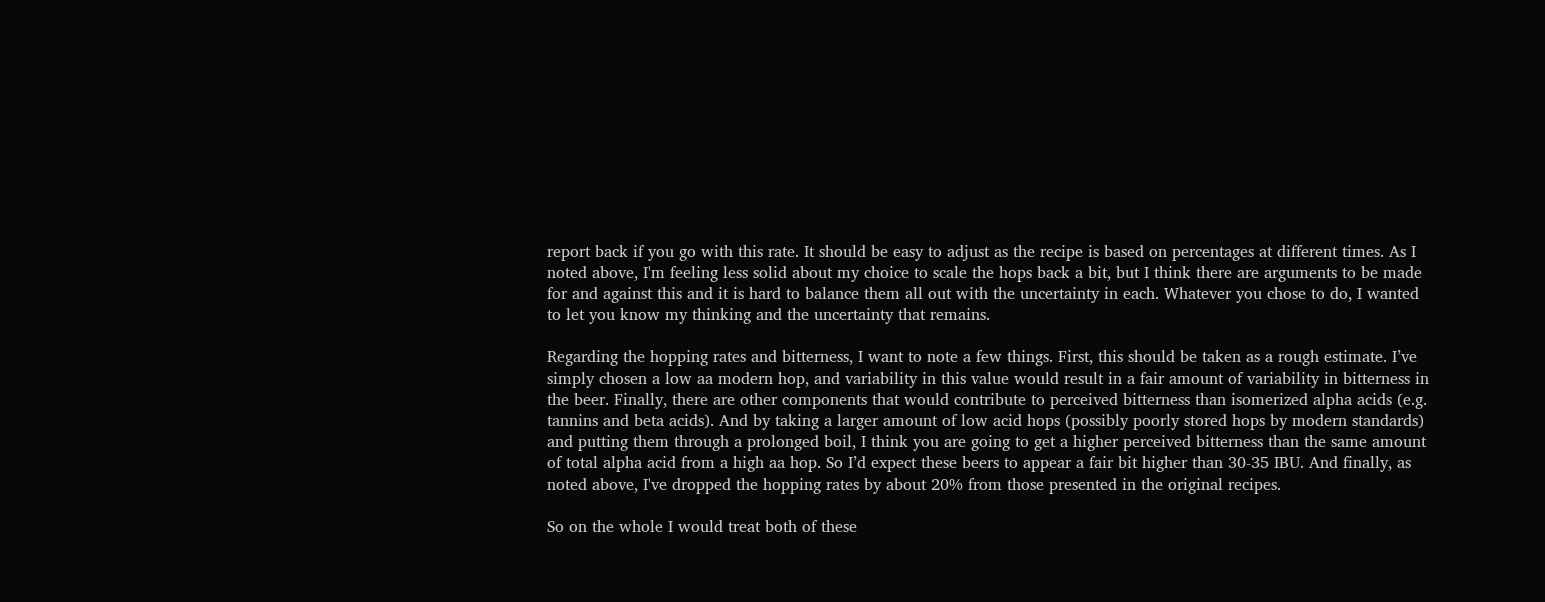report back if you go with this rate. It should be easy to adjust as the recipe is based on percentages at different times. As I noted above, I'm feeling less solid about my choice to scale the hops back a bit, but I think there are arguments to be made for and against this and it is hard to balance them all out with the uncertainty in each. Whatever you chose to do, I wanted to let you know my thinking and the uncertainty that remains.

Regarding the hopping rates and bitterness, I want to note a few things. First, this should be taken as a rough estimate. I’ve simply chosen a low aa modern hop, and variability in this value would result in a fair amount of variability in bitterness in the beer. Finally, there are other components that would contribute to perceived bitterness than isomerized alpha acids (e.g. tannins and beta acids). And by taking a larger amount of low acid hops (possibly poorly stored hops by modern standards) and putting them through a prolonged boil, I think you are going to get a higher perceived bitterness than the same amount of total alpha acid from a high aa hop. So I’d expect these beers to appear a fair bit higher than 30-35 IBU. And finally, as noted above, I've dropped the hopping rates by about 20% from those presented in the original recipes.

So on the whole I would treat both of these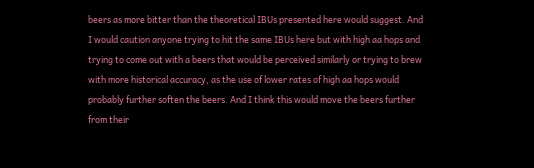beers as more bitter than the theoretical IBUs presented here would suggest. And I would caution anyone trying to hit the same IBUs here but with high aa hops and trying to come out with a beers that would be perceived similarly or trying to brew with more historical accuracy, as the use of lower rates of high aa hops would probably further soften the beers. And I think this would move the beers further from their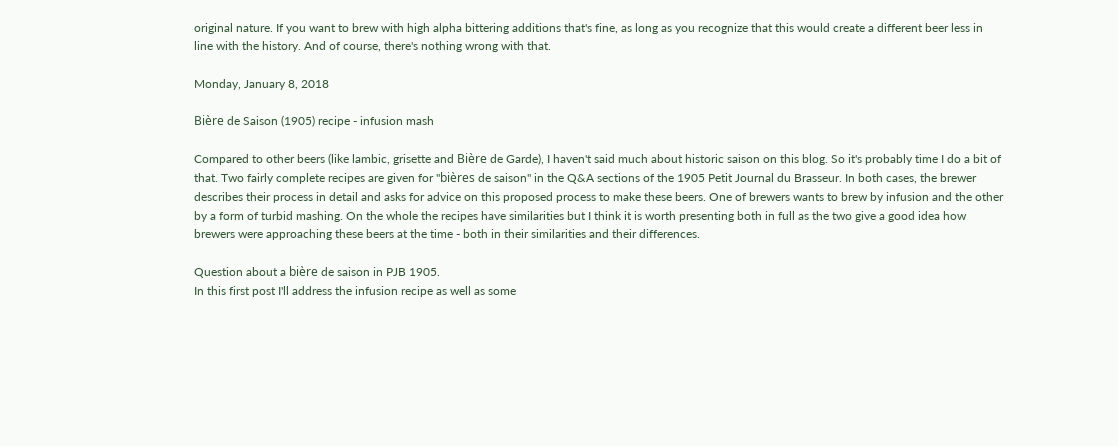original nature. If you want to brew with high alpha bittering additions that's fine, as long as you recognize that this would create a different beer less in line with the history. And of course, there's nothing wrong with that.

Monday, January 8, 2018

Bière de Saison (1905) recipe - infusion mash

Compared to other beers (like lambic, grisette and Bière de Garde), I haven't said much about historic saison on this blog. So it's probably time I do a bit of that. Two fairly complete recipes are given for "bières de saison" in the Q&A sections of the 1905 Petit Journal du Brasseur. In both cases, the brewer describes their process in detail and asks for advice on this proposed process to make these beers. One of brewers wants to brew by infusion and the other by a form of turbid mashing. On the whole the recipes have similarities but I think it is worth presenting both in full as the two give a good idea how brewers were approaching these beers at the time - both in their similarities and their differences.

Question about a bière de saison in PJB 1905.
In this first post I'll address the infusion recipe as well as some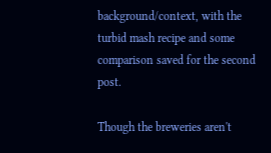background/context, with the turbid mash recipe and some comparison saved for the second post.

Though the breweries aren't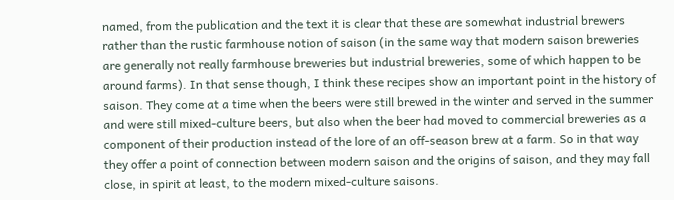named, from the publication and the text it is clear that these are somewhat industrial brewers rather than the rustic farmhouse notion of saison (in the same way that modern saison breweries are generally not really farmhouse breweries but industrial breweries, some of which happen to be around farms). In that sense though, I think these recipes show an important point in the history of saison. They come at a time when the beers were still brewed in the winter and served in the summer and were still mixed-culture beers, but also when the beer had moved to commercial breweries as a component of their production instead of the lore of an off-season brew at a farm. So in that way they offer a point of connection between modern saison and the origins of saison, and they may fall close, in spirit at least, to the modern mixed-culture saisons.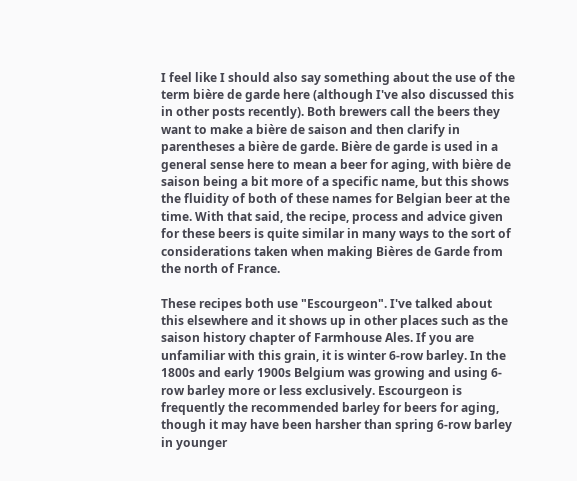I feel like I should also say something about the use of the term bière de garde here (although I've also discussed this in other posts recently). Both brewers call the beers they want to make a bière de saison and then clarify in parentheses a bière de garde. Bière de garde is used in a general sense here to mean a beer for aging, with bière de saison being a bit more of a specific name, but this shows the fluidity of both of these names for Belgian beer at the time. With that said, the recipe, process and advice given for these beers is quite similar in many ways to the sort of considerations taken when making Bières de Garde from the north of France.

These recipes both use "Escourgeon". I've talked about this elsewhere and it shows up in other places such as the saison history chapter of Farmhouse Ales. If you are unfamiliar with this grain, it is winter 6-row barley. In the 1800s and early 1900s Belgium was growing and using 6-row barley more or less exclusively. Escourgeon is frequently the recommended barley for beers for aging, though it may have been harsher than spring 6-row barley in younger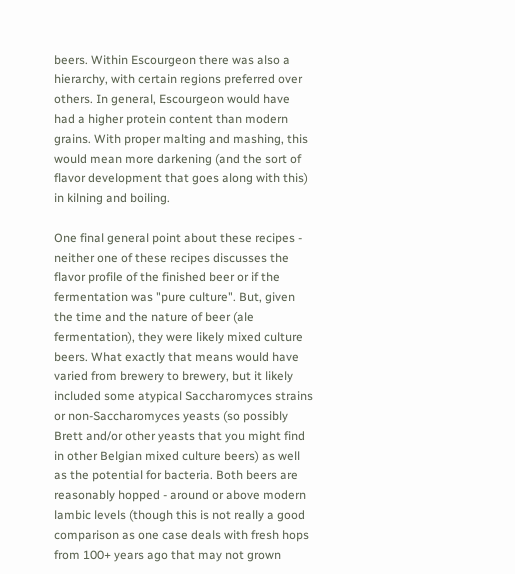beers. Within Escourgeon there was also a hierarchy, with certain regions preferred over others. In general, Escourgeon would have had a higher protein content than modern grains. With proper malting and mashing, this would mean more darkening (and the sort of flavor development that goes along with this) in kilning and boiling.

One final general point about these recipes - neither one of these recipes discusses the flavor profile of the finished beer or if the fermentation was "pure culture". But, given the time and the nature of beer (ale fermentation), they were likely mixed culture beers. What exactly that means would have varied from brewery to brewery, but it likely included some atypical Saccharomyces strains or non-Saccharomyces yeasts (so possibly Brett and/or other yeasts that you might find in other Belgian mixed culture beers) as well as the potential for bacteria. Both beers are reasonably hopped - around or above modern lambic levels (though this is not really a good comparison as one case deals with fresh hops from 100+ years ago that may not grown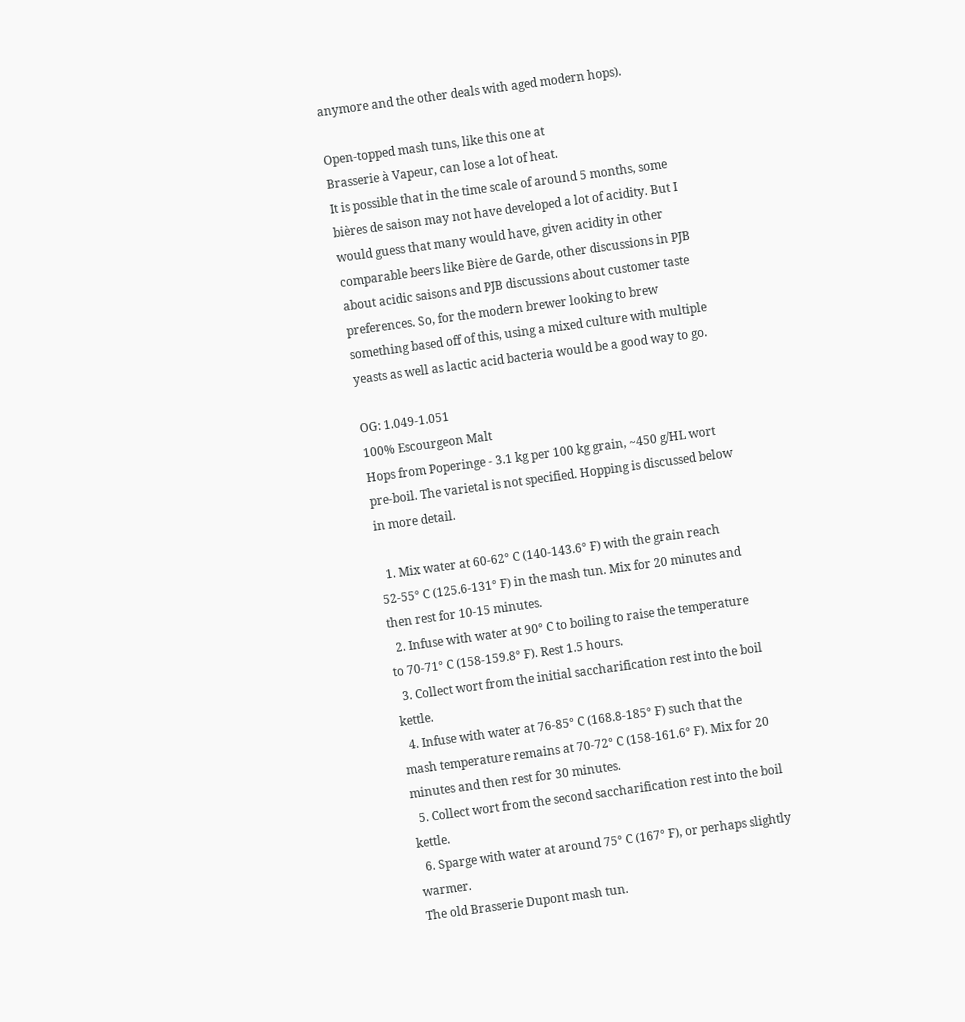anymore and the other deals with aged modern hops).

Open-topped mash tuns, like this one at
Brasserie à Vapeur, can lose a lot of heat.
It is possible that in the time scale of around 5 months, some bières de saison may not have developed a lot of acidity. But I would guess that many would have, given acidity in other comparable beers like Bière de Garde, other discussions in PJB about acidic saisons and PJB discussions about customer taste preferences. So, for the modern brewer looking to brew something based off of this, using a mixed culture with multiple yeasts as well as lactic acid bacteria would be a good way to go.

OG: 1.049-1.051
100% Escourgeon Malt
Hops from Poperinge - 3.1 kg per 100 kg grain, ~450 g/HL wort pre-boil. The varietal is not specified. Hopping is discussed below in more detail.

  1. Mix water at 60-62° C (140-143.6° F) with the grain reach 52-55° C (125.6-131° F) in the mash tun. Mix for 20 minutes and then rest for 10-15 minutes.
  2. Infuse with water at 90° C to boiling to raise the temperature to 70-71° C (158-159.8° F). Rest 1.5 hours.
  3. Collect wort from the initial saccharification rest into the boil kettle.
  4. Infuse with water at 76-85° C (168.8-185° F) such that the mash temperature remains at 70-72° C (158-161.6° F). Mix for 20 minutes and then rest for 30 minutes.
  5. Collect wort from the second saccharification rest into the boil kettle.
  6. Sparge with water at around 75° C (167° F), or perhaps slightly warmer.
The old Brasserie Dupont mash tun.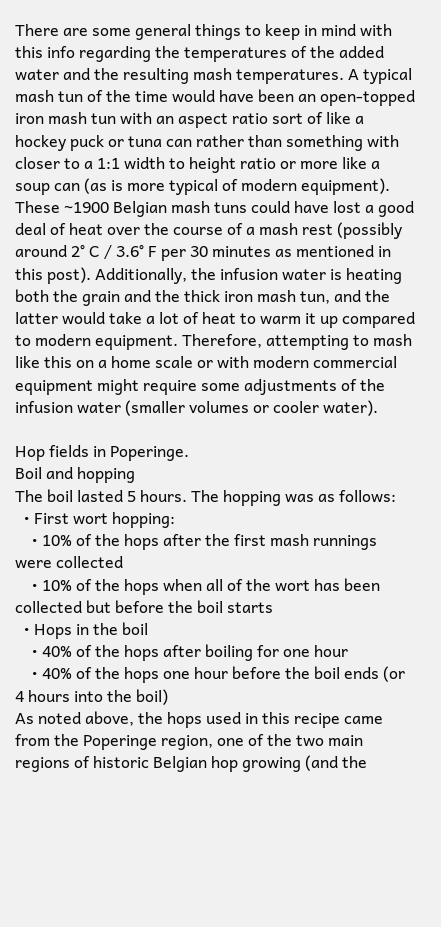There are some general things to keep in mind with this info regarding the temperatures of the added water and the resulting mash temperatures. A typical mash tun of the time would have been an open-topped iron mash tun with an aspect ratio sort of like a hockey puck or tuna can rather than something with closer to a 1:1 width to height ratio or more like a soup can (as is more typical of modern equipment). These ~1900 Belgian mash tuns could have lost a good deal of heat over the course of a mash rest (possibly around 2° C / 3.6° F per 30 minutes as mentioned in this post). Additionally, the infusion water is heating both the grain and the thick iron mash tun, and the latter would take a lot of heat to warm it up compared to modern equipment. Therefore, attempting to mash like this on a home scale or with modern commercial equipment might require some adjustments of the infusion water (smaller volumes or cooler water).

Hop fields in Poperinge.
Boil and hopping
The boil lasted 5 hours. The hopping was as follows:
  • First wort hopping:
    • 10% of the hops after the first mash runnings were collected
    • 10% of the hops when all of the wort has been collected but before the boil starts
  • Hops in the boil
    • 40% of the hops after boiling for one hour
    • 40% of the hops one hour before the boil ends (or 4 hours into the boil)
As noted above, the hops used in this recipe came from the Poperinge region, one of the two main regions of historic Belgian hop growing (and the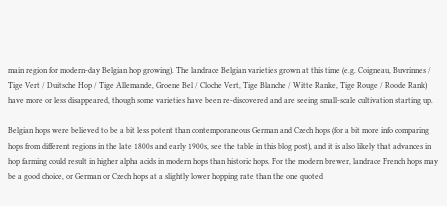main region for modern-day Belgian hop growing). The landrace Belgian varieties grown at this time (e.g. Coigneau, Buvrinnes / Tige Vert / Duitsche Hop / Tige Allemande, Groene Bel / Cloche Vert, Tige Blanche / Witte Ranke, Tige Rouge / Roode Rank) have more or less disappeared, though some varieties have been re-discovered and are seeing small-scale cultivation starting up.

Belgian hops were believed to be a bit less potent than contemporaneous German and Czech hops (for a bit more info comparing hops from different regions in the late 1800s and early 1900s, see the table in this blog post), and it is also likely that advances in hop farming could result in higher alpha acids in modern hops than historic hops. For the modern brewer, landrace French hops may be a good choice, or German or Czech hops at a slightly lower hopping rate than the one quoted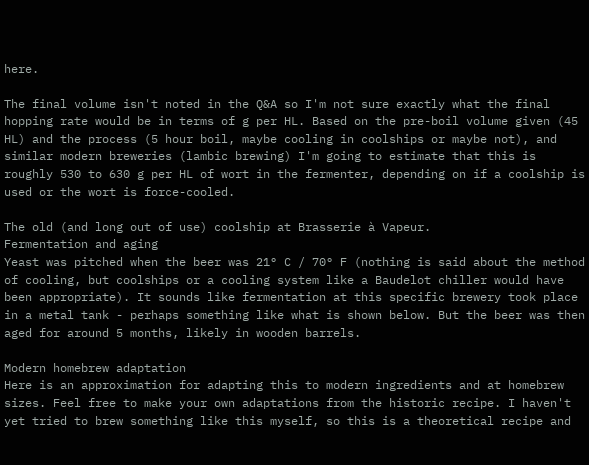here.

The final volume isn't noted in the Q&A so I'm not sure exactly what the final hopping rate would be in terms of g per HL. Based on the pre-boil volume given (45 HL) and the process (5 hour boil, maybe cooling in coolships or maybe not), and similar modern breweries (lambic brewing) I'm going to estimate that this is roughly 530 to 630 g per HL of wort in the fermenter, depending on if a coolship is used or the wort is force-cooled.

The old (and long out of use) coolship at Brasserie à Vapeur.
Fermentation and aging
Yeast was pitched when the beer was 21° C / 70° F (nothing is said about the method of cooling, but coolships or a cooling system like a Baudelot chiller would have been appropriate). It sounds like fermentation at this specific brewery took place in a metal tank - perhaps something like what is shown below. But the beer was then aged for around 5 months, likely in wooden barrels.

Modern homebrew adaptation
Here is an approximation for adapting this to modern ingredients and at homebrew sizes. Feel free to make your own adaptations from the historic recipe. I haven't yet tried to brew something like this myself, so this is a theoretical recipe and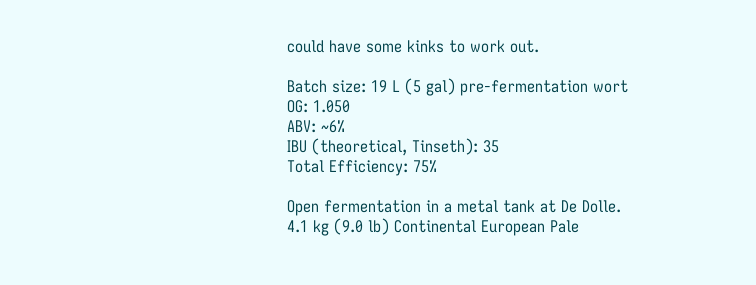could have some kinks to work out.

Batch size: 19 L (5 gal) pre-fermentation wort
OG: 1.050
ABV: ~6%
IBU (theoretical, Tinseth): 35
Total Efficiency: 75%

Open fermentation in a metal tank at De Dolle.
4.1 kg (9.0 lb) Continental European Pale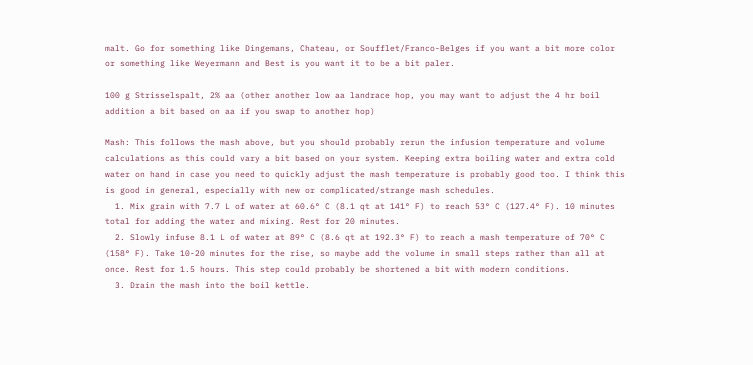malt. Go for something like Dingemans, Chateau, or Soufflet/Franco-Belges if you want a bit more color or something like Weyermann and Best is you want it to be a bit paler.

100 g Strisselspalt, 2% aa (other another low aa landrace hop, you may want to adjust the 4 hr boil addition a bit based on aa if you swap to another hop)

Mash: This follows the mash above, but you should probably rerun the infusion temperature and volume calculations as this could vary a bit based on your system. Keeping extra boiling water and extra cold water on hand in case you need to quickly adjust the mash temperature is probably good too. I think this is good in general, especially with new or complicated/strange mash schedules.
  1. Mix grain with 7.7 L of water at 60.6° C (8.1 qt at 141° F) to reach 53° C (127.4° F). 10 minutes total for adding the water and mixing. Rest for 20 minutes.
  2. Slowly infuse 8.1 L of water at 89° C (8.6 qt at 192.3° F) to reach a mash temperature of 70° C (158° F). Take 10-20 minutes for the rise, so maybe add the volume in small steps rather than all at once. Rest for 1.5 hours. This step could probably be shortened a bit with modern conditions.
  3. Drain the mash into the boil kettle.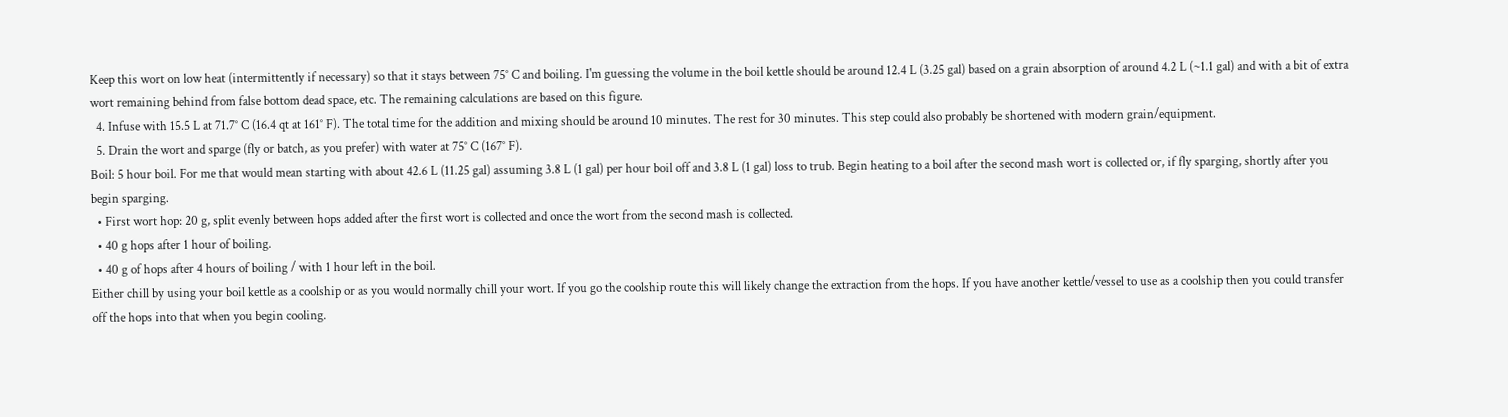Keep this wort on low heat (intermittently if necessary) so that it stays between 75° C and boiling. I'm guessing the volume in the boil kettle should be around 12.4 L (3.25 gal) based on a grain absorption of around 4.2 L (~1.1 gal) and with a bit of extra wort remaining behind from false bottom dead space, etc. The remaining calculations are based on this figure.
  4. Infuse with 15.5 L at 71.7° C (16.4 qt at 161° F). The total time for the addition and mixing should be around 10 minutes. The rest for 30 minutes. This step could also probably be shortened with modern grain/equipment.
  5. Drain the wort and sparge (fly or batch, as you prefer) with water at 75° C (167° F).
Boil: 5 hour boil. For me that would mean starting with about 42.6 L (11.25 gal) assuming 3.8 L (1 gal) per hour boil off and 3.8 L (1 gal) loss to trub. Begin heating to a boil after the second mash wort is collected or, if fly sparging, shortly after you begin sparging.
  • First wort hop: 20 g, split evenly between hops added after the first wort is collected and once the wort from the second mash is collected.
  • 40 g hops after 1 hour of boiling.
  • 40 g of hops after 4 hours of boiling / with 1 hour left in the boil.
Either chill by using your boil kettle as a coolship or as you would normally chill your wort. If you go the coolship route this will likely change the extraction from the hops. If you have another kettle/vessel to use as a coolship then you could transfer off the hops into that when you begin cooling.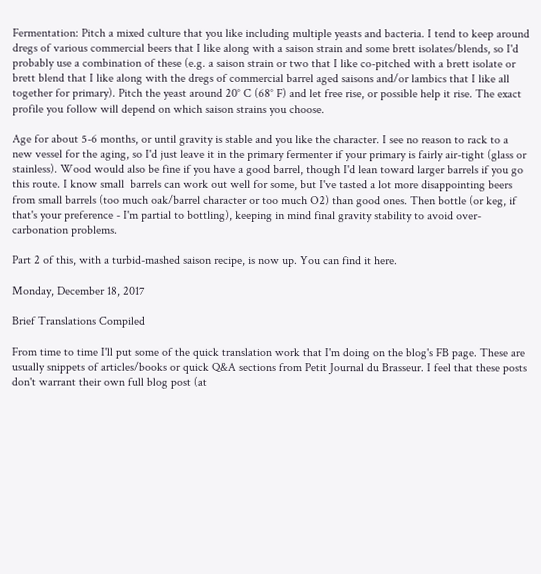Fermentation: Pitch a mixed culture that you like including multiple yeasts and bacteria. I tend to keep around dregs of various commercial beers that I like along with a saison strain and some brett isolates/blends, so I'd probably use a combination of these (e.g. a saison strain or two that I like co-pitched with a brett isolate or brett blend that I like along with the dregs of commercial barrel aged saisons and/or lambics that I like all together for primary). Pitch the yeast around 20° C (68° F) and let free rise, or possible help it rise. The exact profile you follow will depend on which saison strains you choose.

Age for about 5-6 months, or until gravity is stable and you like the character. I see no reason to rack to a new vessel for the aging, so I'd just leave it in the primary fermenter if your primary is fairly air-tight (glass or stainless). Wood would also be fine if you have a good barrel, though I'd lean toward larger barrels if you go this route. I know small  barrels can work out well for some, but I've tasted a lot more disappointing beers from small barrels (too much oak/barrel character or too much O2) than good ones. Then bottle (or keg, if that's your preference - I'm partial to bottling), keeping in mind final gravity stability to avoid over-carbonation problems.

Part 2 of this, with a turbid-mashed saison recipe, is now up. You can find it here.

Monday, December 18, 2017

Brief Translations Compiled

From time to time I'll put some of the quick translation work that I'm doing on the blog's FB page. These are usually snippets of articles/books or quick Q&A sections from Petit Journal du Brasseur. I feel that these posts don't warrant their own full blog post (at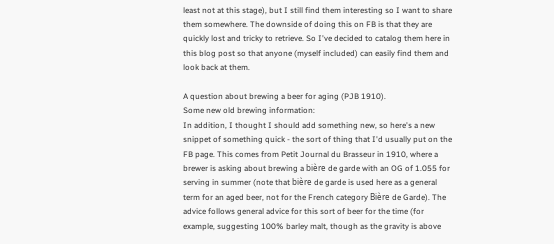least not at this stage), but I still find them interesting so I want to share them somewhere. The downside of doing this on FB is that they are quickly lost and tricky to retrieve. So I've decided to catalog them here in this blog post so that anyone (myself included) can easily find them and look back at them.

A question about brewing a beer for aging (PJB 1910).
Some new old brewing information:
In addition, I thought I should add something new, so here's a new snippet of something quick - the sort of thing that I'd usually put on the FB page. This comes from Petit Journal du Brasseur in 1910, where a brewer is asking about brewing a bière de garde with an OG of 1.055 for serving in summer (note that bière de garde is used here as a general term for an aged beer, not for the French category Bière de Garde). The advice follows general advice for this sort of beer for the time (for example, suggesting 100% barley malt, though as the gravity is above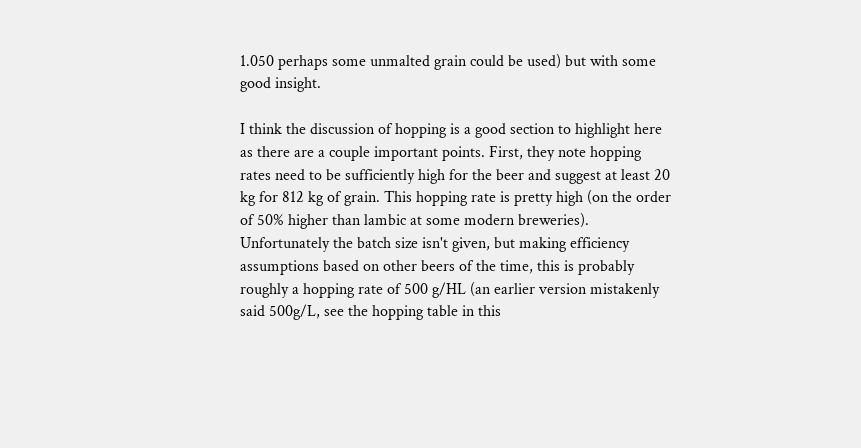1.050 perhaps some unmalted grain could be used) but with some good insight.

I think the discussion of hopping is a good section to highlight here as there are a couple important points. First, they note hopping rates need to be sufficiently high for the beer and suggest at least 20 kg for 812 kg of grain. This hopping rate is pretty high (on the order of 50% higher than lambic at some modern breweries). Unfortunately the batch size isn't given, but making efficiency assumptions based on other beers of the time, this is probably roughly a hopping rate of 500 g/HL (an earlier version mistakenly said 500g/L, see the hopping table in this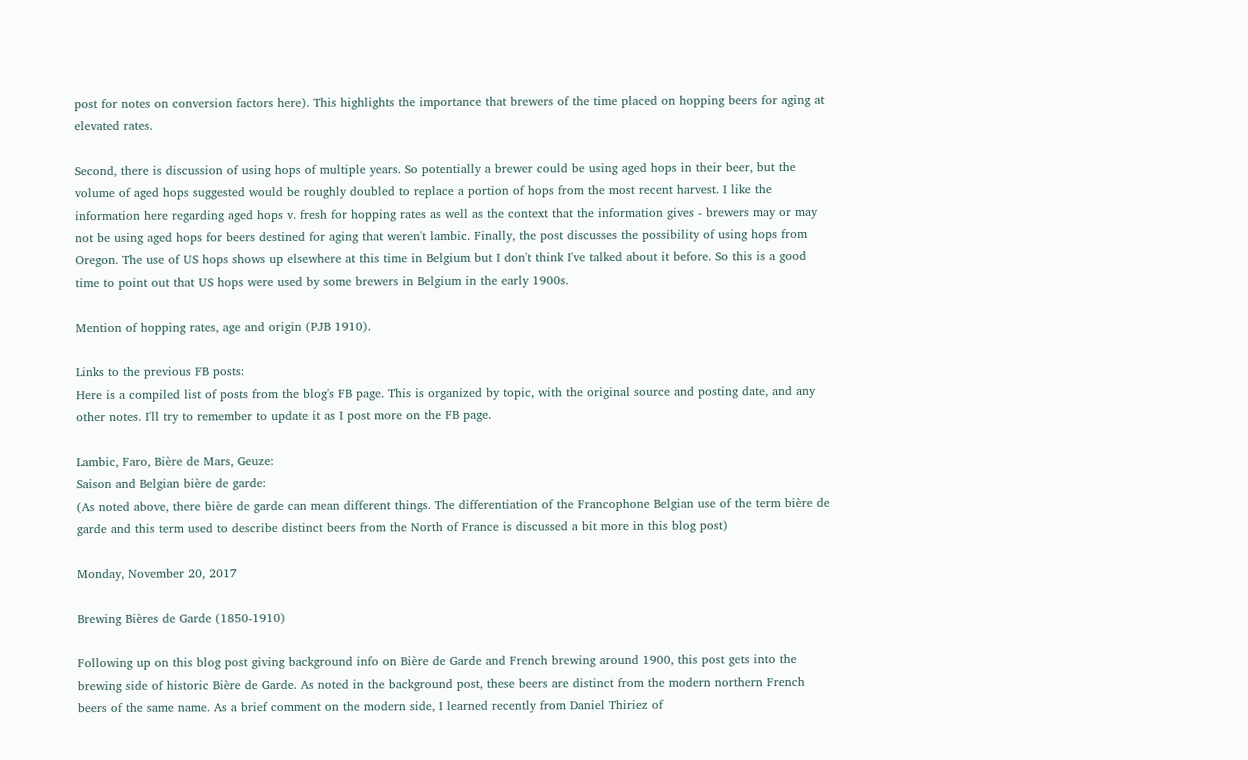post for notes on conversion factors here). This highlights the importance that brewers of the time placed on hopping beers for aging at elevated rates.

Second, there is discussion of using hops of multiple years. So potentially a brewer could be using aged hops in their beer, but the volume of aged hops suggested would be roughly doubled to replace a portion of hops from the most recent harvest. I like the information here regarding aged hops v. fresh for hopping rates as well as the context that the information gives - brewers may or may not be using aged hops for beers destined for aging that weren't lambic. Finally, the post discusses the possibility of using hops from Oregon. The use of US hops shows up elsewhere at this time in Belgium but I don't think I've talked about it before. So this is a good time to point out that US hops were used by some brewers in Belgium in the early 1900s.

Mention of hopping rates, age and origin (PJB 1910).

Links to the previous FB posts:
Here is a compiled list of posts from the blog's FB page. This is organized by topic, with the original source and posting date, and any other notes. I'll try to remember to update it as I post more on the FB page.

Lambic, Faro, Bière de Mars, Geuze:
Saison and Belgian bière de garde:
(As noted above, there bière de garde can mean different things. The differentiation of the Francophone Belgian use of the term bière de garde and this term used to describe distinct beers from the North of France is discussed a bit more in this blog post)

Monday, November 20, 2017

Brewing Bières de Garde (1850-1910)

Following up on this blog post giving background info on Bière de Garde and French brewing around 1900, this post gets into the brewing side of historic Bière de Garde. As noted in the background post, these beers are distinct from the modern northern French beers of the same name. As a brief comment on the modern side, I learned recently from Daniel Thiriez of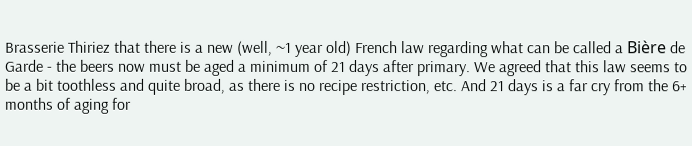Brasserie Thiriez that there is a new (well, ~1 year old) French law regarding what can be called a Bière de Garde - the beers now must be aged a minimum of 21 days after primary. We agreed that this law seems to be a bit toothless and quite broad, as there is no recipe restriction, etc. And 21 days is a far cry from the 6+ months of aging for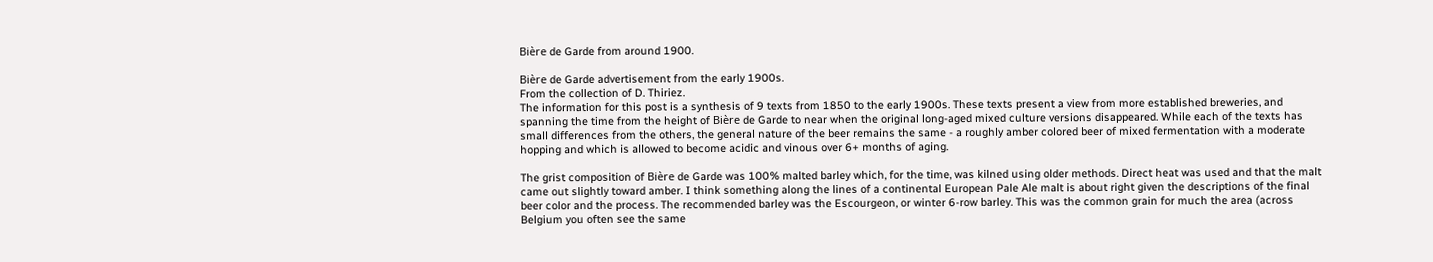Bière de Garde from around 1900.

Bière de Garde advertisement from the early 1900s.
From the collection of D. Thiriez.
The information for this post is a synthesis of 9 texts from 1850 to the early 1900s. These texts present a view from more established breweries, and spanning the time from the height of Bière de Garde to near when the original long-aged mixed culture versions disappeared. While each of the texts has small differences from the others, the general nature of the beer remains the same - a roughly amber colored beer of mixed fermentation with a moderate hopping and which is allowed to become acidic and vinous over 6+ months of aging.

The grist composition of Bière de Garde was 100% malted barley which, for the time, was kilned using older methods. Direct heat was used and that the malt came out slightly toward amber. I think something along the lines of a continental European Pale Ale malt is about right given the descriptions of the final beer color and the process. The recommended barley was the Escourgeon, or winter 6-row barley. This was the common grain for much the area (across Belgium you often see the same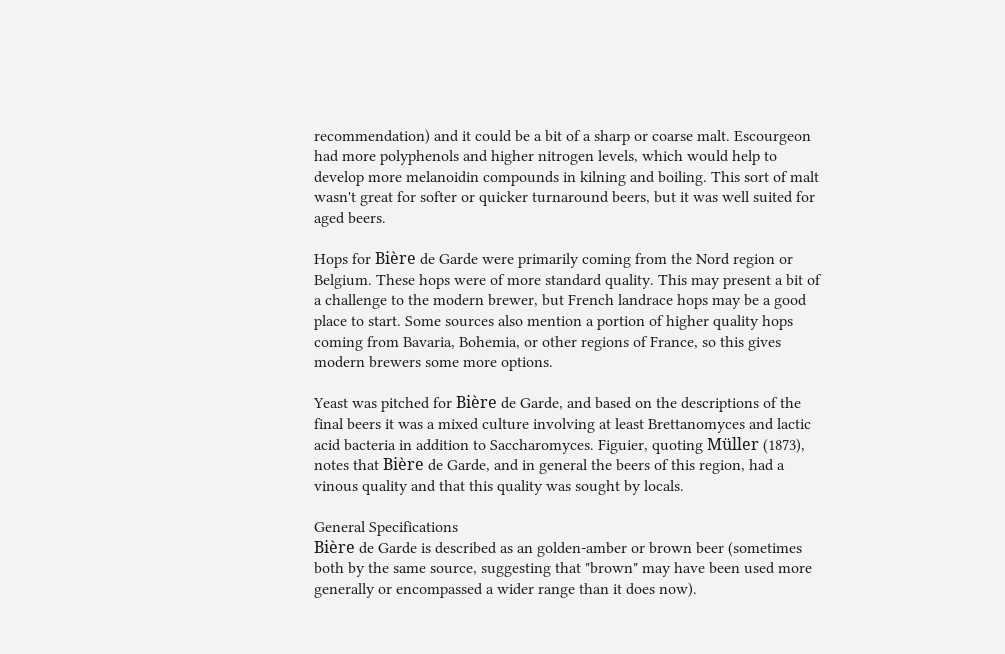recommendation) and it could be a bit of a sharp or coarse malt. Escourgeon had more polyphenols and higher nitrogen levels, which would help to develop more melanoidin compounds in kilning and boiling. This sort of malt wasn't great for softer or quicker turnaround beers, but it was well suited for aged beers.

Hops for Bière de Garde were primarily coming from the Nord region or Belgium. These hops were of more standard quality. This may present a bit of a challenge to the modern brewer, but French landrace hops may be a good place to start. Some sources also mention a portion of higher quality hops coming from Bavaria, Bohemia, or other regions of France, so this gives modern brewers some more options.

Yeast was pitched for Bière de Garde, and based on the descriptions of the final beers it was a mixed culture involving at least Brettanomyces and lactic acid bacteria in addition to Saccharomyces. Figuier, quoting Müller (1873), notes that Bière de Garde, and in general the beers of this region, had a vinous quality and that this quality was sought by locals.

General Specifications
Bière de Garde is described as an golden-amber or brown beer (sometimes both by the same source, suggesting that "brown" may have been used more generally or encompassed a wider range than it does now).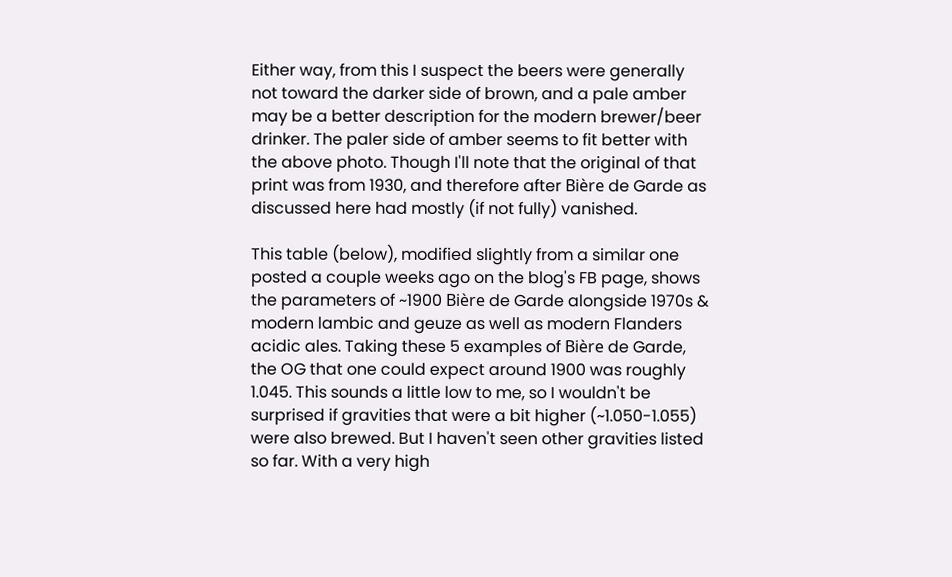Either way, from this I suspect the beers were generally not toward the darker side of brown, and a pale amber may be a better description for the modern brewer/beer drinker. The paler side of amber seems to fit better with the above photo. Though I'll note that the original of that print was from 1930, and therefore after Bière de Garde as discussed here had mostly (if not fully) vanished.

This table (below), modified slightly from a similar one posted a couple weeks ago on the blog's FB page, shows the parameters of ~1900 Bière de Garde alongside 1970s & modern lambic and geuze as well as modern Flanders acidic ales. Taking these 5 examples of Bière de Garde, the OG that one could expect around 1900 was roughly 1.045. This sounds a little low to me, so I wouldn't be surprised if gravities that were a bit higher (~1.050-1.055) were also brewed. But I haven't seen other gravities listed so far. With a very high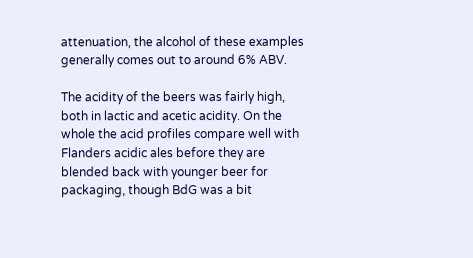attenuation, the alcohol of these examples generally comes out to around 6% ABV.

The acidity of the beers was fairly high, both in lactic and acetic acidity. On the whole the acid profiles compare well with Flanders acidic ales before they are blended back with younger beer for packaging, though BdG was a bit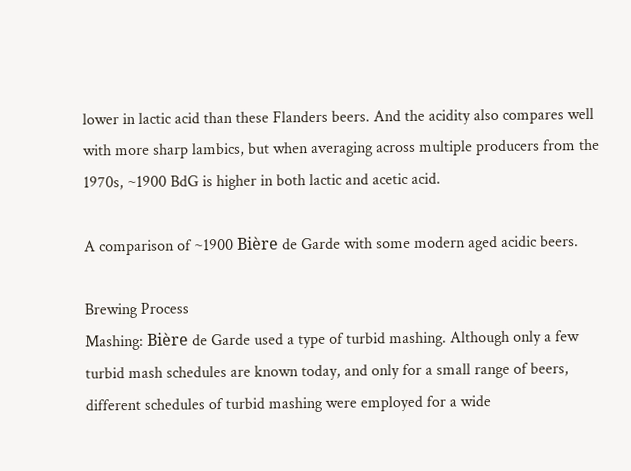lower in lactic acid than these Flanders beers. And the acidity also compares well with more sharp lambics, but when averaging across multiple producers from the 1970s, ~1900 BdG is higher in both lactic and acetic acid.

A comparison of ~1900 Bière de Garde with some modern aged acidic beers.

Brewing Process
Mashing: Bière de Garde used a type of turbid mashing. Although only a few turbid mash schedules are known today, and only for a small range of beers, different schedules of turbid mashing were employed for a wide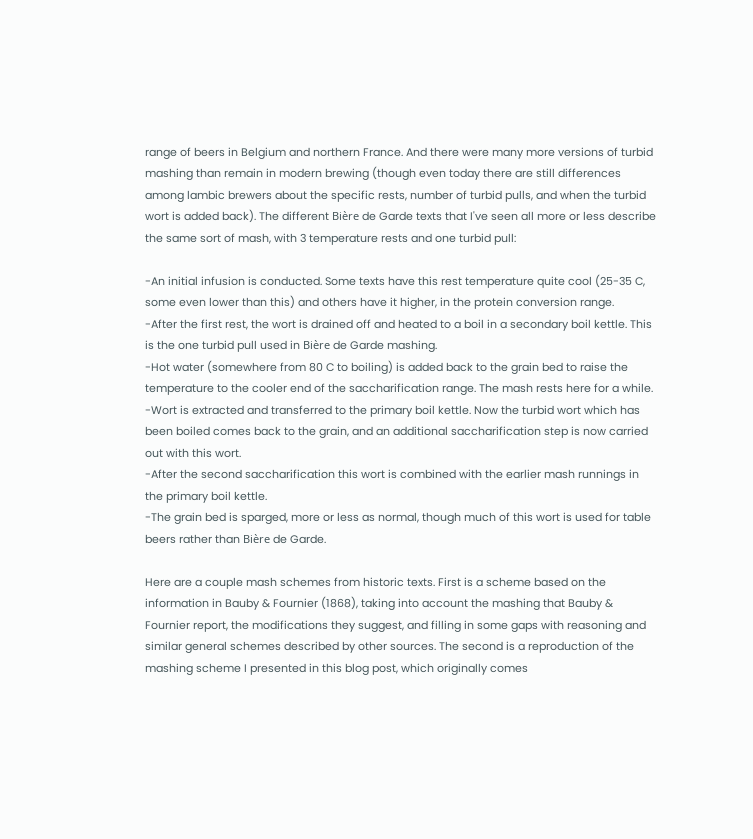range of beers in Belgium and northern France. And there were many more versions of turbid mashing than remain in modern brewing (though even today there are still differences among lambic brewers about the specific rests, number of turbid pulls, and when the turbid wort is added back). The different Bière de Garde texts that I've seen all more or less describe the same sort of mash, with 3 temperature rests and one turbid pull:

-An initial infusion is conducted. Some texts have this rest temperature quite cool (25-35 C, some even lower than this) and others have it higher, in the protein conversion range.
-After the first rest, the wort is drained off and heated to a boil in a secondary boil kettle. This is the one turbid pull used in Bière de Garde mashing.
-Hot water (somewhere from 80 C to boiling) is added back to the grain bed to raise the temperature to the cooler end of the saccharification range. The mash rests here for a while.
-Wort is extracted and transferred to the primary boil kettle. Now the turbid wort which has been boiled comes back to the grain, and an additional saccharification step is now carried out with this wort.
-After the second saccharification this wort is combined with the earlier mash runnings in the primary boil kettle.
-The grain bed is sparged, more or less as normal, though much of this wort is used for table beers rather than Bière de Garde.

Here are a couple mash schemes from historic texts. First is a scheme based on the information in Bauby & Fournier (1868), taking into account the mashing that Bauby & Fournier report, the modifications they suggest, and filling in some gaps with reasoning and similar general schemes described by other sources. The second is a reproduction of the mashing scheme I presented in this blog post, which originally comes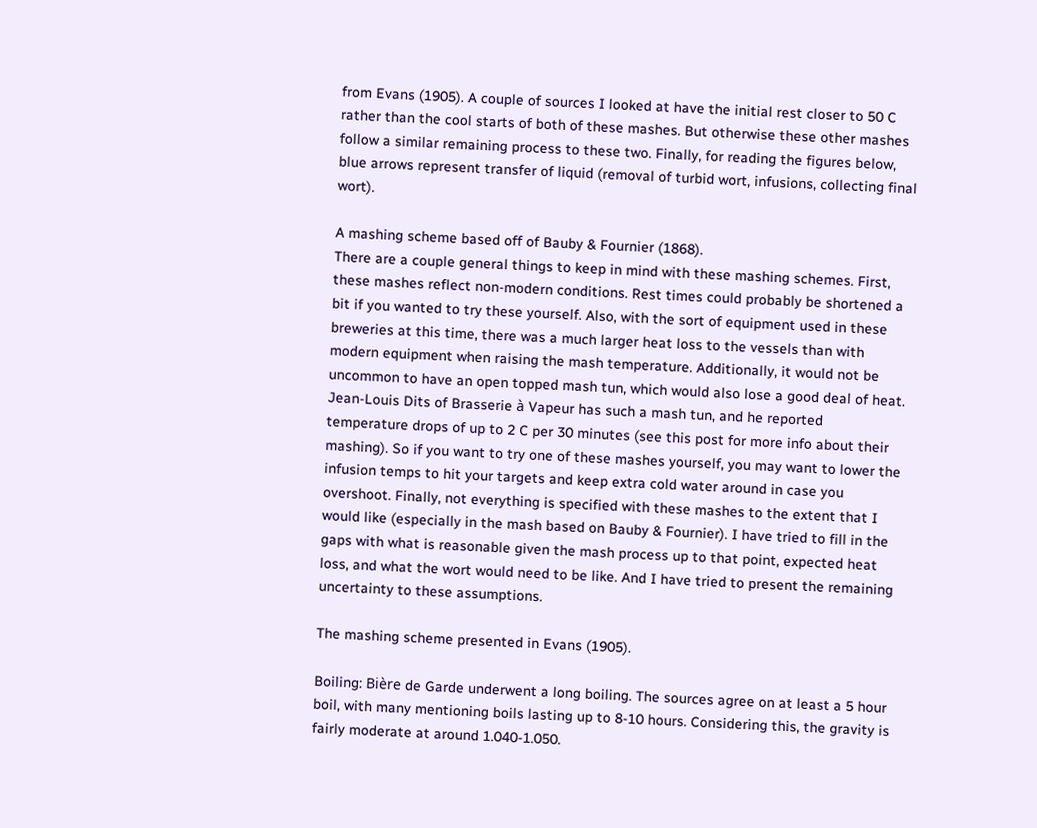from Evans (1905). A couple of sources I looked at have the initial rest closer to 50 C rather than the cool starts of both of these mashes. But otherwise these other mashes follow a similar remaining process to these two. Finally, for reading the figures below, blue arrows represent transfer of liquid (removal of turbid wort, infusions, collecting final wort).

A mashing scheme based off of Bauby & Fournier (1868).
There are a couple general things to keep in mind with these mashing schemes. First, these mashes reflect non-modern conditions. Rest times could probably be shortened a bit if you wanted to try these yourself. Also, with the sort of equipment used in these breweries at this time, there was a much larger heat loss to the vessels than with modern equipment when raising the mash temperature. Additionally, it would not be uncommon to have an open topped mash tun, which would also lose a good deal of heat. Jean-Louis Dits of Brasserie à Vapeur has such a mash tun, and he reported temperature drops of up to 2 C per 30 minutes (see this post for more info about their mashing). So if you want to try one of these mashes yourself, you may want to lower the infusion temps to hit your targets and keep extra cold water around in case you overshoot. Finally, not everything is specified with these mashes to the extent that I would like (especially in the mash based on Bauby & Fournier). I have tried to fill in the gaps with what is reasonable given the mash process up to that point, expected heat loss, and what the wort would need to be like. And I have tried to present the remaining uncertainty to these assumptions.

The mashing scheme presented in Evans (1905).

Boiling: Bière de Garde underwent a long boiling. The sources agree on at least a 5 hour boil, with many mentioning boils lasting up to 8-10 hours. Considering this, the gravity is fairly moderate at around 1.040-1.050.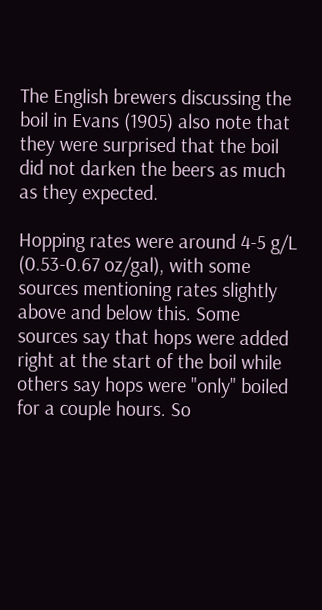The English brewers discussing the boil in Evans (1905) also note that they were surprised that the boil did not darken the beers as much as they expected.

Hopping rates were around 4-5 g/L (0.53-0.67 oz/gal), with some sources mentioning rates slightly above and below this. Some sources say that hops were added right at the start of the boil while others say hops were "only" boiled for a couple hours. So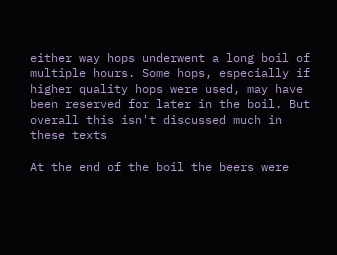either way hops underwent a long boil of multiple hours. Some hops, especially if higher quality hops were used, may have been reserved for later in the boil. But overall this isn't discussed much in these texts

At the end of the boil the beers were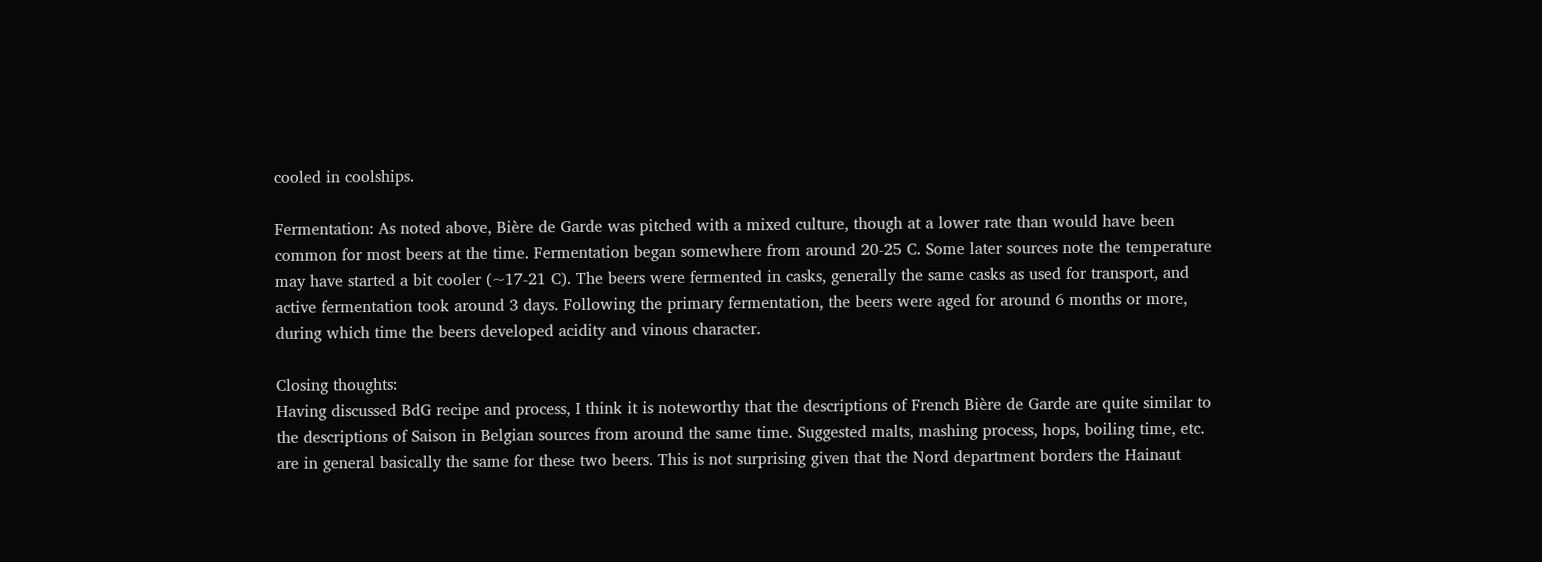cooled in coolships.

Fermentation: As noted above, Bière de Garde was pitched with a mixed culture, though at a lower rate than would have been common for most beers at the time. Fermentation began somewhere from around 20-25 C. Some later sources note the temperature may have started a bit cooler (~17-21 C). The beers were fermented in casks, generally the same casks as used for transport, and active fermentation took around 3 days. Following the primary fermentation, the beers were aged for around 6 months or more, during which time the beers developed acidity and vinous character.

Closing thoughts:
Having discussed BdG recipe and process, I think it is noteworthy that the descriptions of French Bière de Garde are quite similar to the descriptions of Saison in Belgian sources from around the same time. Suggested malts, mashing process, hops, boiling time, etc. are in general basically the same for these two beers. This is not surprising given that the Nord department borders the Hainaut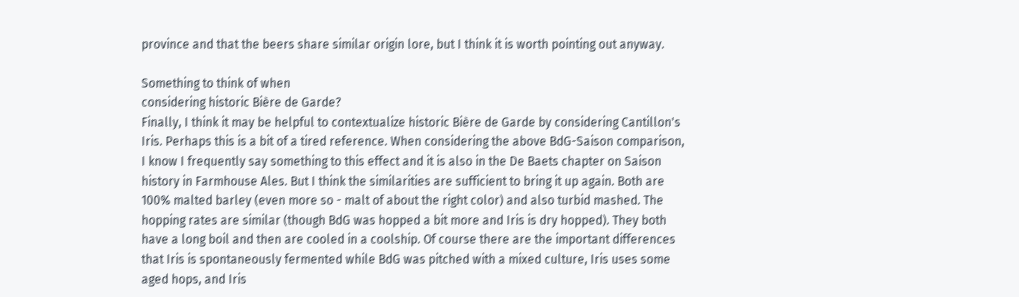province and that the beers share similar origin lore, but I think it is worth pointing out anyway.

Something to think of when
considering historic Bière de Garde?
Finally, I think it may be helpful to contextualize historic Bière de Garde by considering Cantillon's Iris. Perhaps this is a bit of a tired reference. When considering the above BdG-Saison comparison, I know I frequently say something to this effect and it is also in the De Baets chapter on Saison history in Farmhouse Ales. But I think the similarities are sufficient to bring it up again. Both are 100% malted barley (even more so - malt of about the right color) and also turbid mashed. The hopping rates are similar (though BdG was hopped a bit more and Iris is dry hopped). They both have a long boil and then are cooled in a coolship. Of course there are the important differences that Iris is spontaneously fermented while BdG was pitched with a mixed culture, Iris uses some aged hops, and Iris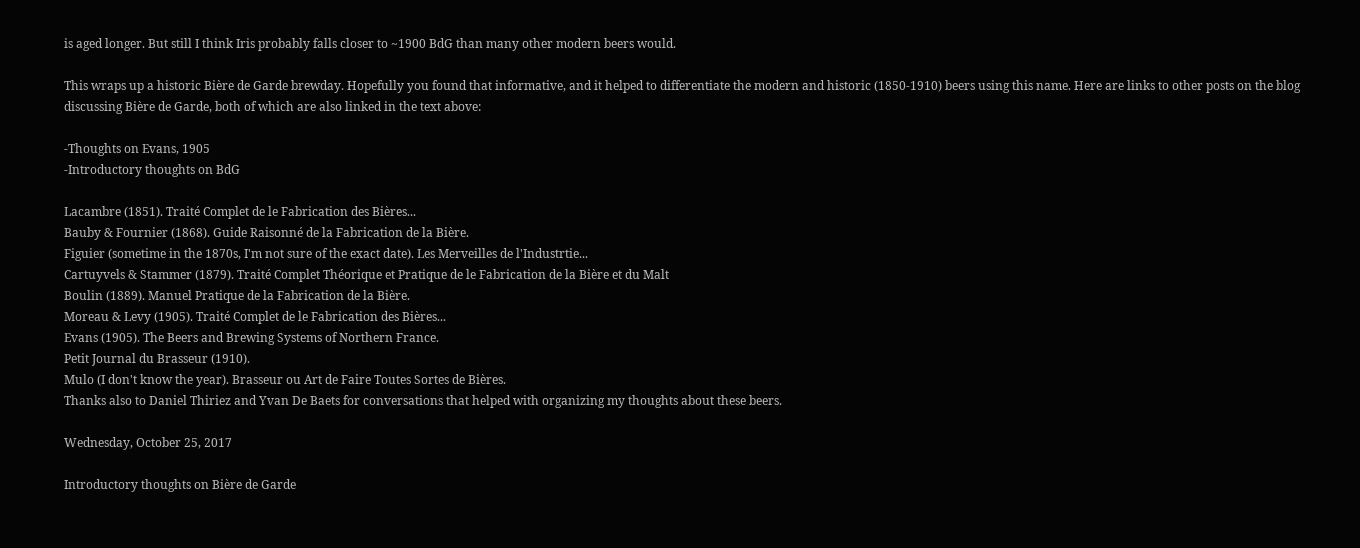is aged longer. But still I think Iris probably falls closer to ~1900 BdG than many other modern beers would.

This wraps up a historic Bière de Garde brewday. Hopefully you found that informative, and it helped to differentiate the modern and historic (1850-1910) beers using this name. Here are links to other posts on the blog discussing Bière de Garde, both of which are also linked in the text above:

-Thoughts on Evans, 1905
-Introductory thoughts on BdG

Lacambre (1851). Traité Complet de le Fabrication des Bières...
Bauby & Fournier (1868). Guide Raisonné de la Fabrication de la Bière.
Figuier (sometime in the 1870s, I'm not sure of the exact date). Les Merveilles de l'Industrtie...
Cartuyvels & Stammer (1879). Traité Complet Théorique et Pratique de le Fabrication de la Bière et du Malt
Boulin (1889). Manuel Pratique de la Fabrication de la Bière.
Moreau & Levy (1905). Traité Complet de le Fabrication des Bières...
Evans (1905). The Beers and Brewing Systems of Northern France.
Petit Journal du Brasseur (1910).
Mulo (I don't know the year). Brasseur ou Art de Faire Toutes Sortes de Bières.
Thanks also to Daniel Thiriez and Yvan De Baets for conversations that helped with organizing my thoughts about these beers.

Wednesday, October 25, 2017

Introductory thoughts on Bière de Garde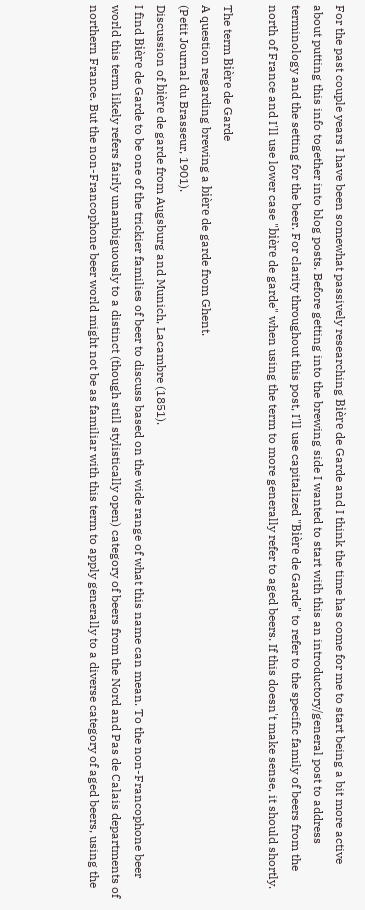For the past couple years I have been somewhat passively researching Bière de Garde and I think the time has come for me to start being a bit more active about putting this info together into blog posts. Before getting into the brewing side I wanted to start with this an introductory/general post to address terminology and the setting for the beer. For clarity throughout this post, I'll use capitalized "Bière de Garde" to refer to the specific family of beers from the north of France and I'll use lower case "bière de garde" when using the term to more generally refer to aged beers. If this doesn't make sense, it should shortly.

The term Bière de Garde
A question regarding brewing a bière de garde from Ghent.
(Petit Journal du Brasseur, 1901).
Discussion of bière de garde from Augsburg and Munich, Lacambre (1851).
I find Bière de Garde to be one of the trickier families of beer to discuss based on the wide range of what this name can mean. To the non-Francophone beer world this term likely refers fairly unambiguously to a distinct (though still stylistically open) category of beers from the Nord and Pas de Calais departments of northern France. But the non-Francophone beer world might not be as familiar with this term to apply generally to a diverse category of aged beers, using the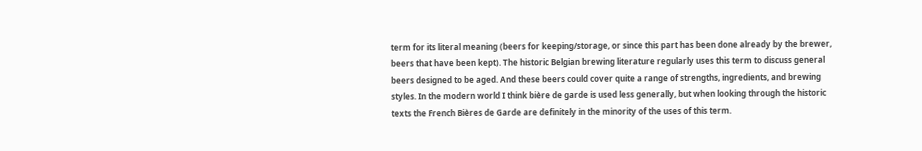term for its literal meaning (beers for keeping/storage, or since this part has been done already by the brewer, beers that have been kept). The historic Belgian brewing literature regularly uses this term to discuss general beers designed to be aged. And these beers could cover quite a range of strengths, ingredients, and brewing styles. In the modern world I think bière de garde is used less generally, but when looking through the historic texts the French Bières de Garde are definitely in the minority of the uses of this term.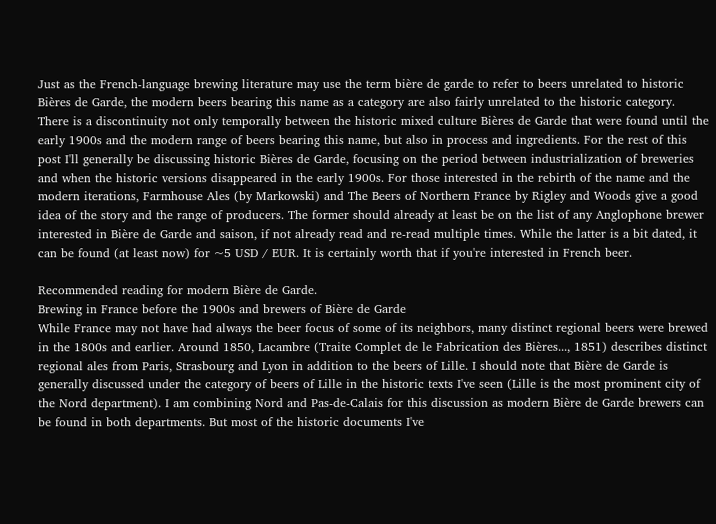Just as the French-language brewing literature may use the term bière de garde to refer to beers unrelated to historic Bières de Garde, the modern beers bearing this name as a category are also fairly unrelated to the historic category. There is a discontinuity not only temporally between the historic mixed culture Bières de Garde that were found until the early 1900s and the modern range of beers bearing this name, but also in process and ingredients. For the rest of this post I'll generally be discussing historic Bières de Garde, focusing on the period between industrialization of breweries and when the historic versions disappeared in the early 1900s. For those interested in the rebirth of the name and the modern iterations, Farmhouse Ales (by Markowski) and The Beers of Northern France by Rigley and Woods give a good idea of the story and the range of producers. The former should already at least be on the list of any Anglophone brewer interested in Bière de Garde and saison, if not already read and re-read multiple times. While the latter is a bit dated, it can be found (at least now) for ~5 USD / EUR. It is certainly worth that if you're interested in French beer.

Recommended reading for modern Bière de Garde.
Brewing in France before the 1900s and brewers of Bière de Garde
While France may not have had always the beer focus of some of its neighbors, many distinct regional beers were brewed in the 1800s and earlier. Around 1850, Lacambre (Traite Complet de le Fabrication des Bières..., 1851) describes distinct regional ales from Paris, Strasbourg and Lyon in addition to the beers of Lille. I should note that Bière de Garde is generally discussed under the category of beers of Lille in the historic texts I've seen (Lille is the most prominent city of the Nord department). I am combining Nord and Pas-de-Calais for this discussion as modern Bière de Garde brewers can be found in both departments. But most of the historic documents I've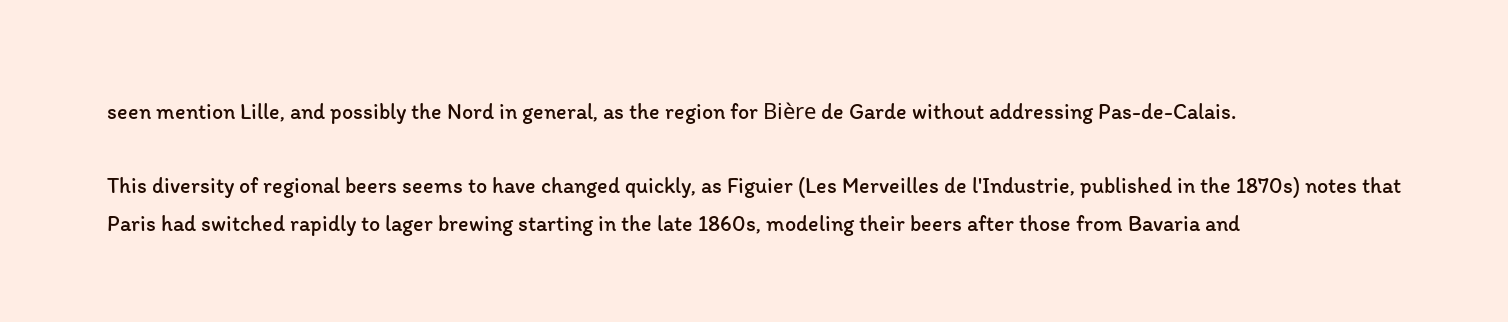seen mention Lille, and possibly the Nord in general, as the region for Bière de Garde without addressing Pas-de-Calais.

This diversity of regional beers seems to have changed quickly, as Figuier (Les Merveilles de l'Industrie, published in the 1870s) notes that Paris had switched rapidly to lager brewing starting in the late 1860s, modeling their beers after those from Bavaria and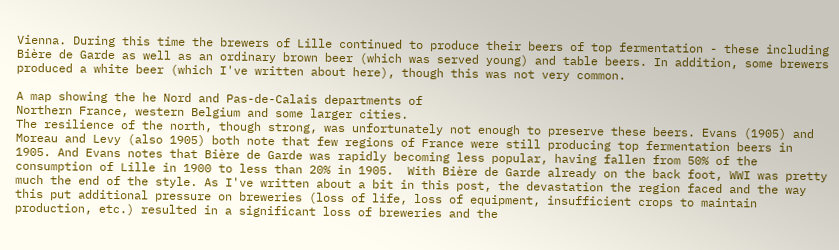Vienna. During this time the brewers of Lille continued to produce their beers of top fermentation - these including Bière de Garde as well as an ordinary brown beer (which was served young) and table beers. In addition, some brewers produced a white beer (which I've written about here), though this was not very common.

A map showing the he Nord and Pas-de-Calais departments of
Northern France, western Belgium and some larger cities.
The resilience of the north, though strong, was unfortunately not enough to preserve these beers. Evans (1905) and Moreau and Levy (also 1905) both note that few regions of France were still producing top fermentation beers in 1905. And Evans notes that Bière de Garde was rapidly becoming less popular, having fallen from 50% of the consumption of Lille in 1900 to less than 20% in 1905.  With Bière de Garde already on the back foot, WWI was pretty much the end of the style. As I've written about a bit in this post, the devastation the region faced and the way this put additional pressure on breweries (loss of life, loss of equipment, insufficient crops to maintain production, etc.) resulted in a significant loss of breweries and the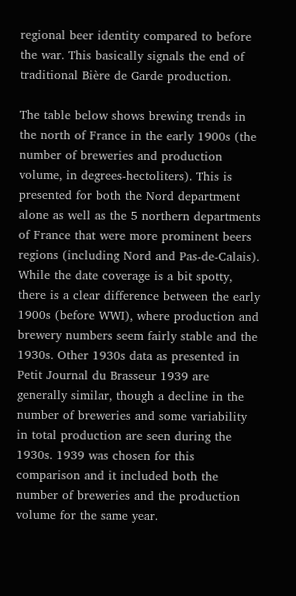regional beer identity compared to before the war. This basically signals the end of traditional Bière de Garde production.

The table below shows brewing trends in the north of France in the early 1900s (the number of breweries and production volume, in degrees-hectoliters). This is presented for both the Nord department alone as well as the 5 northern departments of France that were more prominent beers regions (including Nord and Pas-de-Calais). While the date coverage is a bit spotty, there is a clear difference between the early 1900s (before WWI), where production and brewery numbers seem fairly stable and the 1930s. Other 1930s data as presented in Petit Journal du Brasseur 1939 are generally similar, though a decline in the number of breweries and some variability in total production are seen during the 1930s. 1939 was chosen for this comparison and it included both the number of breweries and the production volume for the same year.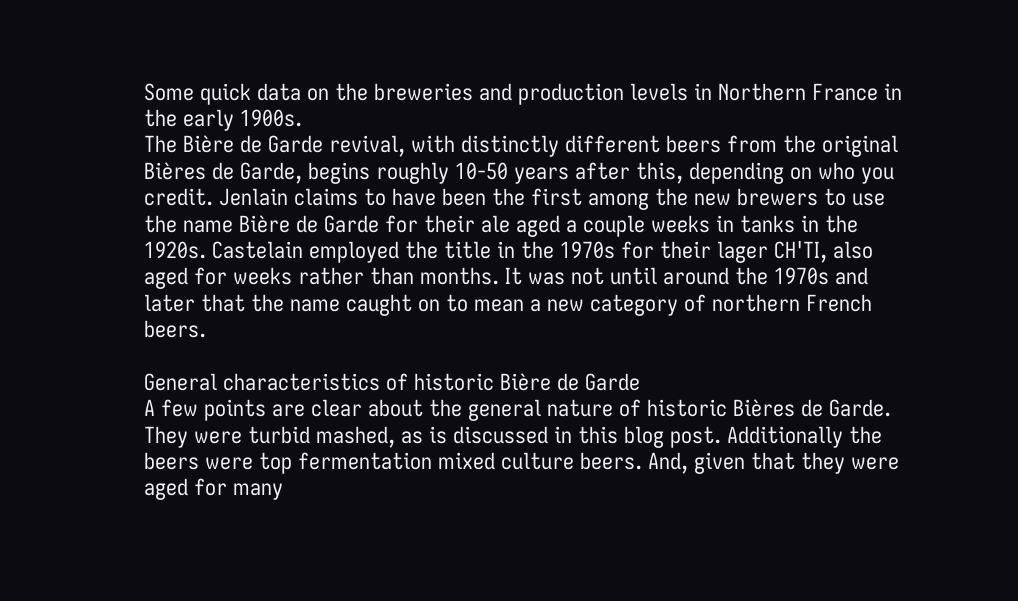Some quick data on the breweries and production levels in Northern France in the early 1900s.
The Bière de Garde revival, with distinctly different beers from the original Bières de Garde, begins roughly 10-50 years after this, depending on who you credit. Jenlain claims to have been the first among the new brewers to use the name Bière de Garde for their ale aged a couple weeks in tanks in the 1920s. Castelain employed the title in the 1970s for their lager CH'TI, also aged for weeks rather than months. It was not until around the 1970s and later that the name caught on to mean a new category of northern French beers.

General characteristics of historic Bière de Garde
A few points are clear about the general nature of historic Bières de Garde. They were turbid mashed, as is discussed in this blog post. Additionally the beers were top fermentation mixed culture beers. And, given that they were aged for many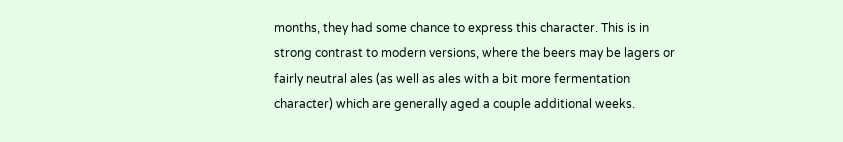months, they had some chance to express this character. This is in strong contrast to modern versions, where the beers may be lagers or fairly neutral ales (as well as ales with a bit more fermentation character) which are generally aged a couple additional weeks.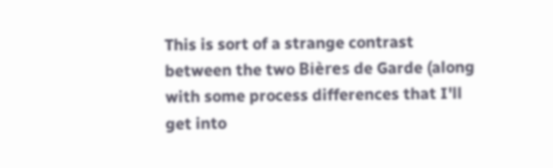This is sort of a strange contrast between the two Bières de Garde (along with some process differences that I'll get into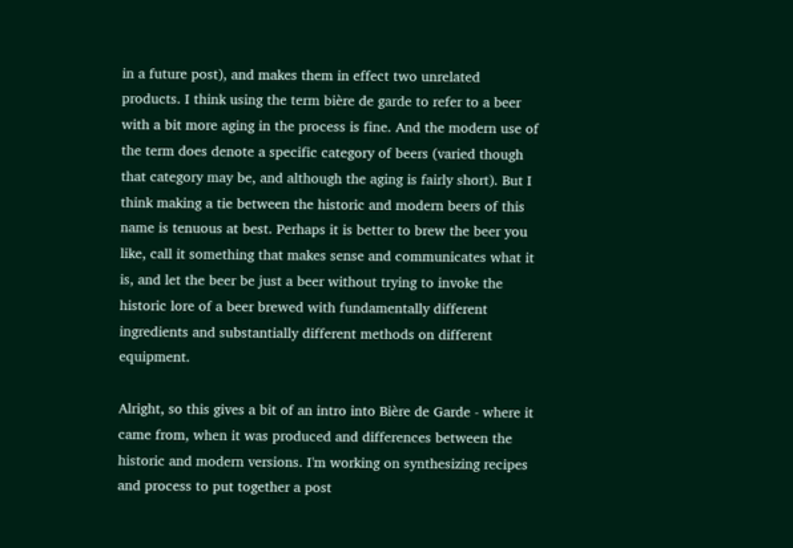in a future post), and makes them in effect two unrelated products. I think using the term bière de garde to refer to a beer with a bit more aging in the process is fine. And the modern use of the term does denote a specific category of beers (varied though that category may be, and although the aging is fairly short). But I think making a tie between the historic and modern beers of this name is tenuous at best. Perhaps it is better to brew the beer you like, call it something that makes sense and communicates what it is, and let the beer be just a beer without trying to invoke the historic lore of a beer brewed with fundamentally different ingredients and substantially different methods on different equipment.

Alright, so this gives a bit of an intro into Bière de Garde - where it came from, when it was produced and differences between the historic and modern versions. I'm working on synthesizing recipes and process to put together a post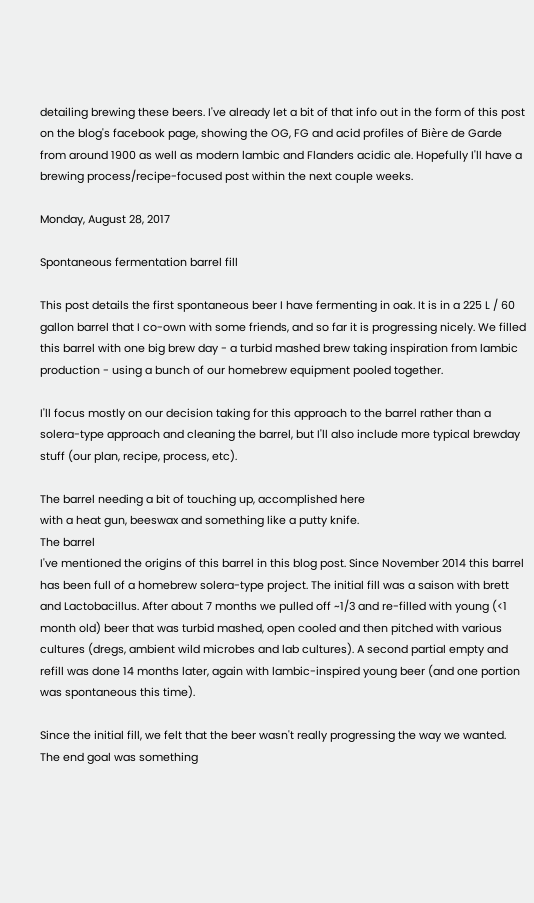detailing brewing these beers. I've already let a bit of that info out in the form of this post on the blog's facebook page, showing the OG, FG and acid profiles of Bière de Garde from around 1900 as well as modern lambic and Flanders acidic ale. Hopefully I'll have a brewing process/recipe-focused post within the next couple weeks.

Monday, August 28, 2017

Spontaneous fermentation barrel fill

This post details the first spontaneous beer I have fermenting in oak. It is in a 225 L / 60 gallon barrel that I co-own with some friends, and so far it is progressing nicely. We filled this barrel with one big brew day - a turbid mashed brew taking inspiration from lambic production - using a bunch of our homebrew equipment pooled together.

I'll focus mostly on our decision taking for this approach to the barrel rather than a solera-type approach and cleaning the barrel, but I'll also include more typical brewday stuff (our plan, recipe, process, etc).

The barrel needing a bit of touching up, accomplished here
with a heat gun, beeswax and something like a putty knife.
The barrel
I've mentioned the origins of this barrel in this blog post. Since November 2014 this barrel has been full of a homebrew solera-type project. The initial fill was a saison with brett and Lactobacillus. After about 7 months we pulled off ~1/3 and re-filled with young (<1 month old) beer that was turbid mashed, open cooled and then pitched with various cultures (dregs, ambient wild microbes and lab cultures). A second partial empty and refill was done 14 months later, again with lambic-inspired young beer (and one portion was spontaneous this time).

Since the initial fill, we felt that the beer wasn't really progressing the way we wanted. The end goal was something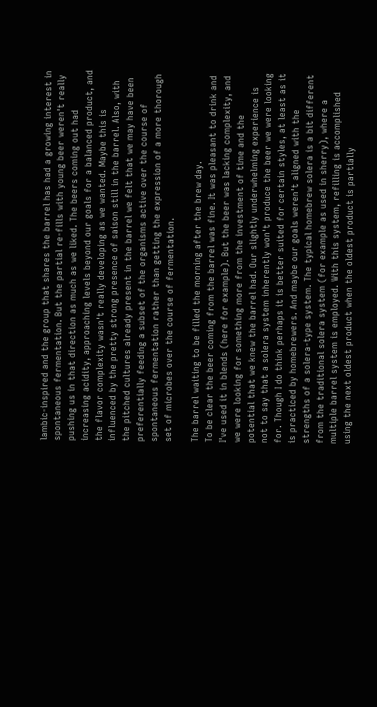lambic-inspired and the group that shares the barrel has had a growing interest in spontaneous fermentation. But the partial re-fills with young beer weren't really pushing us in that direction as much as we liked. The beers coming out had increasing acidity, approaching levels beyond our goals for a balanced product, and the flavor complexity wasn't really developing as we wanted. Maybe this is influenced by the pretty strong presence of saison still in the barrel. Also, with the pitched cultures already present in the barrel we felt that we may have been preferentially feeding a subset of the organisms active over the course of spontaneous fermentation rather than getting the expression of a more thorough set of microbes over the course of fermentation.

The barrel waiting to be filled the morning after the brew day.
To be clear the beer coming from the barrel was fine. It was pleasant to drink and I've used it in blends (here for example). But the beer was lacking complexity, and we were looking for something more from the investment of time and the potential that we knew the barrel had. Our slightly underwhelming experience is not to say that a solera system inherently won't produce the beer we were looking for. Though I do think perhaps it is better suited for certain styles, at least as it is practiced by homebrewers. And maybe our goals weren't aligned with the strengths of a solera-type system. The typical homebrew solera is a bit different from the traditional solera system (for example as used in sherry), where a multiple barrel system is employed. With this system, refilling is accomplished using the next oldest product when the oldest product is partially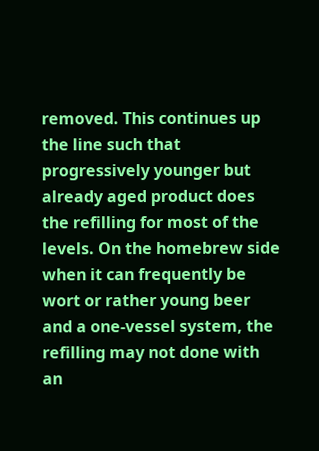removed. This continues up the line such that progressively younger but already aged product does the refilling for most of the levels. On the homebrew side when it can frequently be wort or rather young beer and a one-vessel system, the refilling may not done with an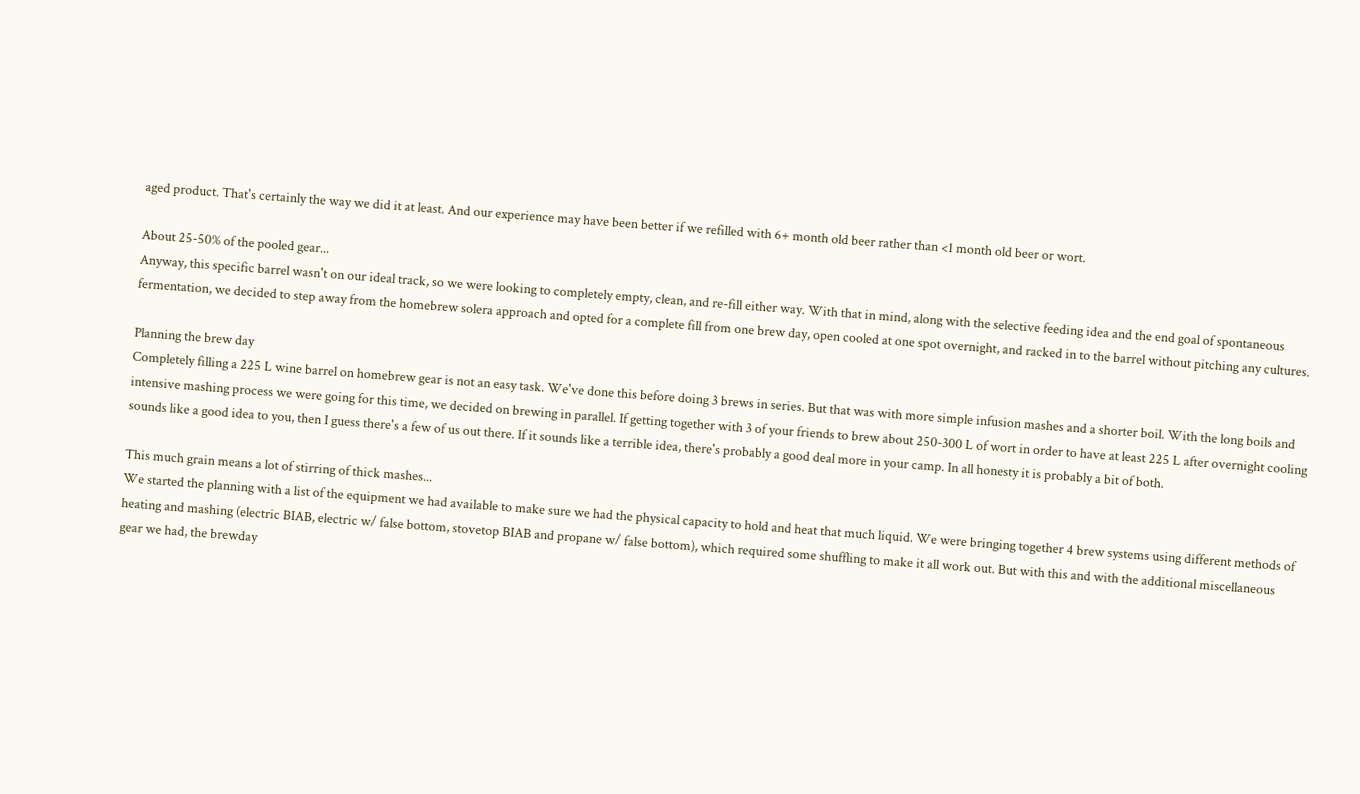aged product. That's certainly the way we did it at least. And our experience may have been better if we refilled with 6+ month old beer rather than <1 month old beer or wort.

About 25-50% of the pooled gear...
Anyway, this specific barrel wasn't on our ideal track, so we were looking to completely empty, clean, and re-fill either way. With that in mind, along with the selective feeding idea and the end goal of spontaneous fermentation, we decided to step away from the homebrew solera approach and opted for a complete fill from one brew day, open cooled at one spot overnight, and racked in to the barrel without pitching any cultures.

Planning the brew day
Completely filling a 225 L wine barrel on homebrew gear is not an easy task. We've done this before doing 3 brews in series. But that was with more simple infusion mashes and a shorter boil. With the long boils and intensive mashing process we were going for this time, we decided on brewing in parallel. If getting together with 3 of your friends to brew about 250-300 L of wort in order to have at least 225 L after overnight cooling sounds like a good idea to you, then I guess there's a few of us out there. If it sounds like a terrible idea, there's probably a good deal more in your camp. In all honesty it is probably a bit of both.

This much grain means a lot of stirring of thick mashes...
We started the planning with a list of the equipment we had available to make sure we had the physical capacity to hold and heat that much liquid. We were bringing together 4 brew systems using different methods of heating and mashing (electric BIAB, electric w/ false bottom, stovetop BIAB and propane w/ false bottom), which required some shuffling to make it all work out. But with this and with the additional miscellaneous gear we had, the brewday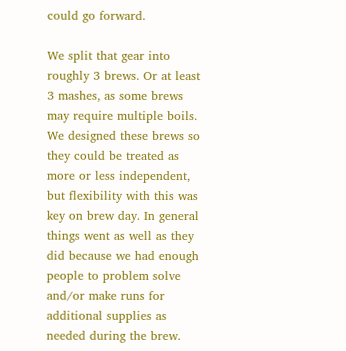could go forward.

We split that gear into roughly 3 brews. Or at least 3 mashes, as some brews may require multiple boils. We designed these brews so they could be treated as more or less independent, but flexibility with this was key on brew day. In general things went as well as they did because we had enough people to problem solve and/or make runs for additional supplies as needed during the brew.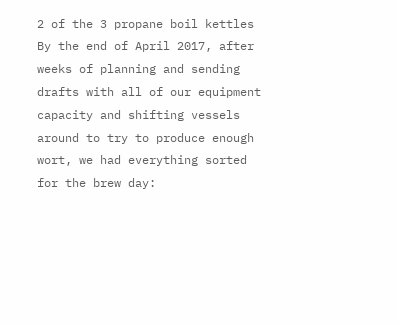2 of the 3 propane boil kettles
By the end of April 2017, after weeks of planning and sending drafts with all of our equipment capacity and shifting vessels around to try to produce enough wort, we had everything sorted for the brew day: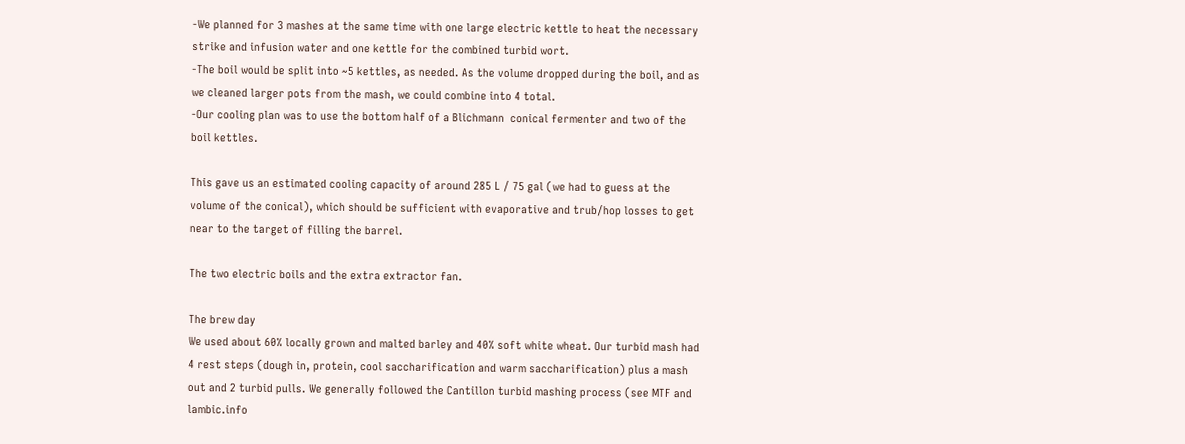-We planned for 3 mashes at the same time with one large electric kettle to heat the necessary strike and infusion water and one kettle for the combined turbid wort.
-The boil would be split into ~5 kettles, as needed. As the volume dropped during the boil, and as we cleaned larger pots from the mash, we could combine into 4 total.
-Our cooling plan was to use the bottom half of a Blichmann  conical fermenter and two of the boil kettles.

This gave us an estimated cooling capacity of around 285 L / 75 gal (we had to guess at the volume of the conical), which should be sufficient with evaporative and trub/hop losses to get near to the target of filling the barrel.

The two electric boils and the extra extractor fan.

The brew day
We used about 60% locally grown and malted barley and 40% soft white wheat. Our turbid mash had 4 rest steps (dough in, protein, cool saccharification and warm saccharification) plus a mash out and 2 turbid pulls. We generally followed the Cantillon turbid mashing process (see MTF and lambic.info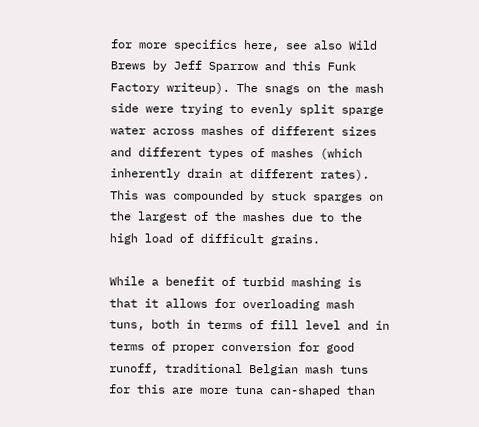for more specifics here, see also Wild Brews by Jeff Sparrow and this Funk Factory writeup). The snags on the mash side were trying to evenly split sparge water across mashes of different sizes and different types of mashes (which inherently drain at different rates). This was compounded by stuck sparges on the largest of the mashes due to the high load of difficult grains.

While a benefit of turbid mashing is that it allows for overloading mash tuns, both in terms of fill level and in terms of proper conversion for good runoff, traditional Belgian mash tuns for this are more tuna can-shaped than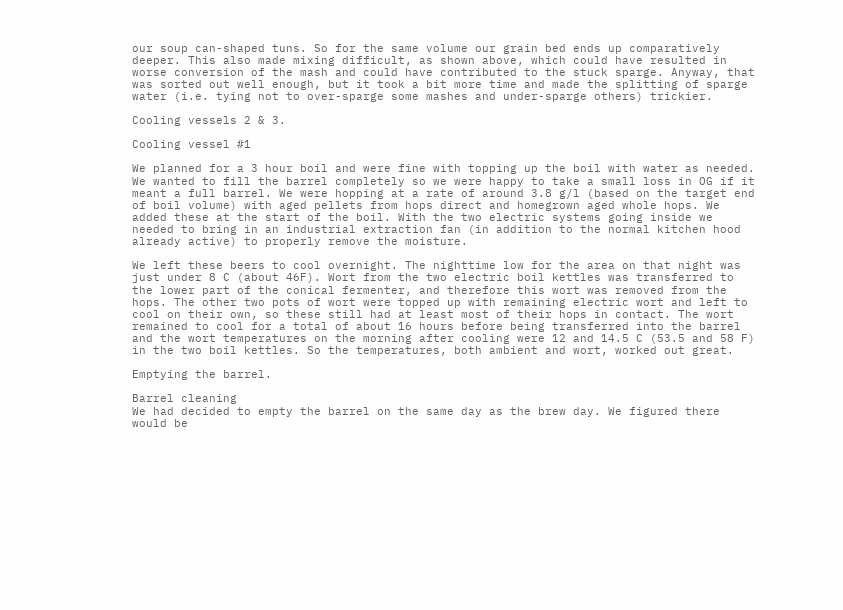our soup can-shaped tuns. So for the same volume our grain bed ends up comparatively deeper. This also made mixing difficult, as shown above, which could have resulted in worse conversion of the mash and could have contributed to the stuck sparge. Anyway, that was sorted out well enough, but it took a bit more time and made the splitting of sparge water (i.e. tying not to over-sparge some mashes and under-sparge others) trickier.

Cooling vessels 2 & 3.

Cooling vessel #1

We planned for a 3 hour boil and were fine with topping up the boil with water as needed. We wanted to fill the barrel completely so we were happy to take a small loss in OG if it meant a full barrel. We were hopping at a rate of around 3.8 g/l (based on the target end of boil volume) with aged pellets from hops direct and homegrown aged whole hops. We added these at the start of the boil. With the two electric systems going inside we needed to bring in an industrial extraction fan (in addition to the normal kitchen hood already active) to properly remove the moisture.

We left these beers to cool overnight. The nighttime low for the area on that night was just under 8 C (about 46F). Wort from the two electric boil kettles was transferred to the lower part of the conical fermenter, and therefore this wort was removed from the hops. The other two pots of wort were topped up with remaining electric wort and left to cool on their own, so these still had at least most of their hops in contact. The wort remained to cool for a total of about 16 hours before being transferred into the barrel and the wort temperatures on the morning after cooling were 12 and 14.5 C (53.5 and 58 F) in the two boil kettles. So the temperatures, both ambient and wort, worked out great.

Emptying the barrel.

Barrel cleaning
We had decided to empty the barrel on the same day as the brew day. We figured there would be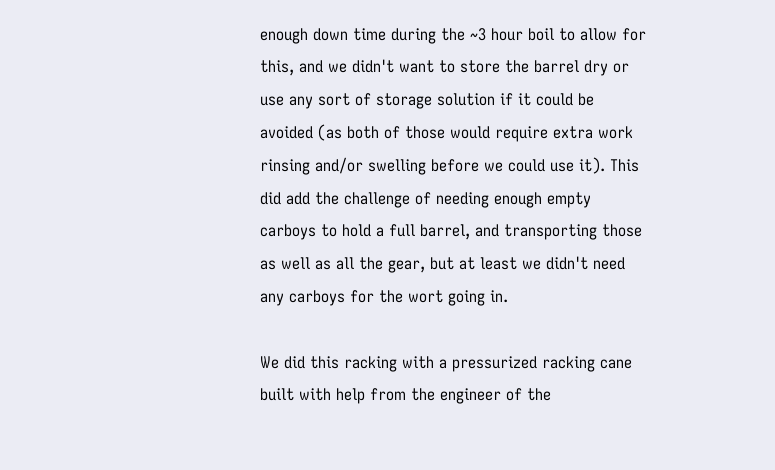enough down time during the ~3 hour boil to allow for this, and we didn't want to store the barrel dry or use any sort of storage solution if it could be avoided (as both of those would require extra work rinsing and/or swelling before we could use it). This did add the challenge of needing enough empty carboys to hold a full barrel, and transporting those as well as all the gear, but at least we didn't need any carboys for the wort going in.

We did this racking with a pressurized racking cane built with help from the engineer of the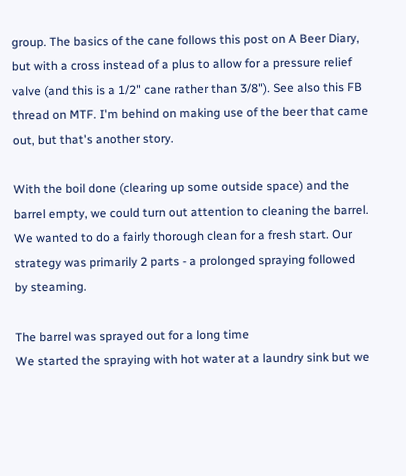group. The basics of the cane follows this post on A Beer Diary, but with a cross instead of a plus to allow for a pressure relief valve (and this is a 1/2" cane rather than 3/8"). See also this FB thread on MTF. I'm behind on making use of the beer that came out, but that's another story.

With the boil done (clearing up some outside space) and the barrel empty, we could turn out attention to cleaning the barrel. We wanted to do a fairly thorough clean for a fresh start. Our strategy was primarily 2 parts - a prolonged spraying followed by steaming.

The barrel was sprayed out for a long time
We started the spraying with hot water at a laundry sink but we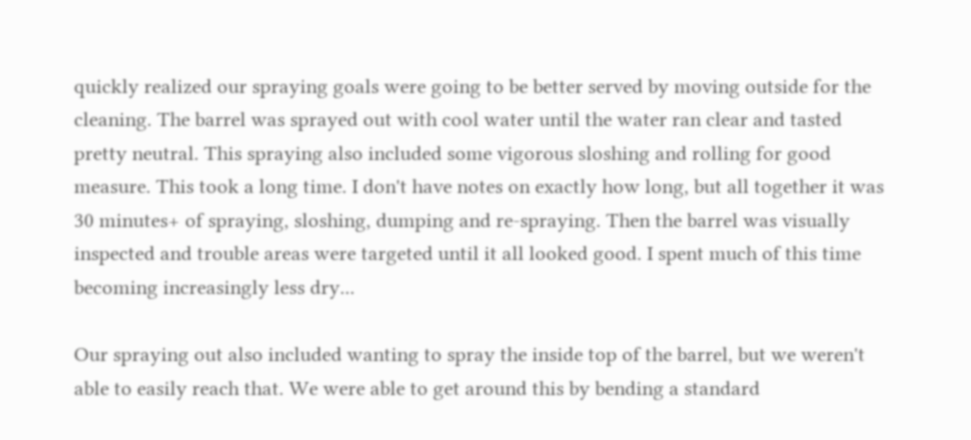quickly realized our spraying goals were going to be better served by moving outside for the cleaning. The barrel was sprayed out with cool water until the water ran clear and tasted pretty neutral. This spraying also included some vigorous sloshing and rolling for good measure. This took a long time. I don't have notes on exactly how long, but all together it was 30 minutes+ of spraying, sloshing, dumping and re-spraying. Then the barrel was visually inspected and trouble areas were targeted until it all looked good. I spent much of this time becoming increasingly less dry...

Our spraying out also included wanting to spray the inside top of the barrel, but we weren't able to easily reach that. We were able to get around this by bending a standard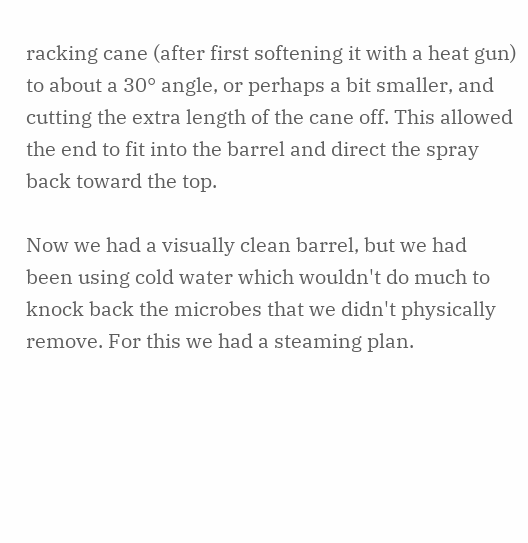racking cane (after first softening it with a heat gun) to about a 30° angle, or perhaps a bit smaller, and cutting the extra length of the cane off. This allowed the end to fit into the barrel and direct the spray back toward the top.

Now we had a visually clean barrel, but we had been using cold water which wouldn't do much to knock back the microbes that we didn't physically remove. For this we had a steaming plan.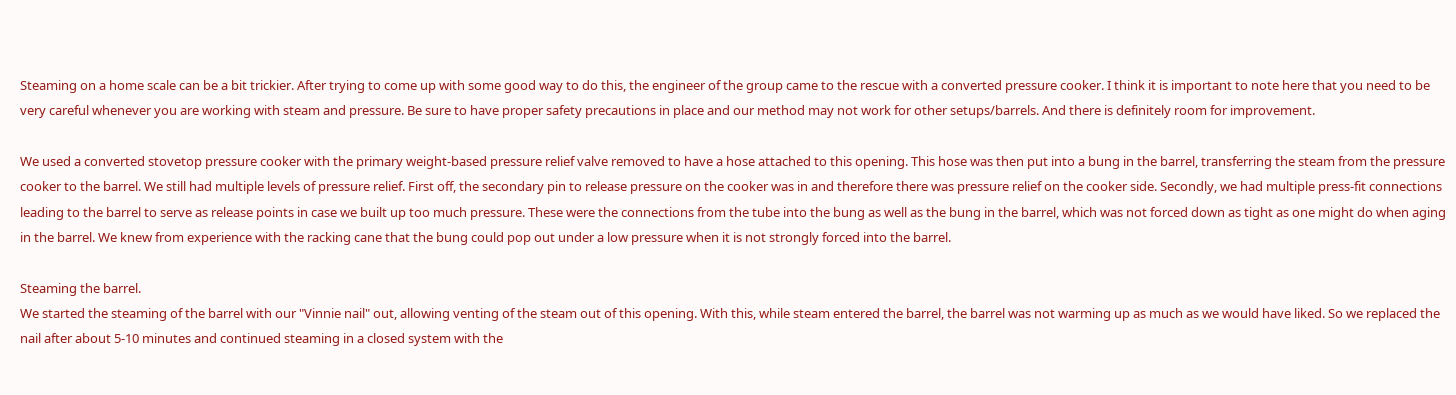Steaming on a home scale can be a bit trickier. After trying to come up with some good way to do this, the engineer of the group came to the rescue with a converted pressure cooker. I think it is important to note here that you need to be very careful whenever you are working with steam and pressure. Be sure to have proper safety precautions in place and our method may not work for other setups/barrels. And there is definitely room for improvement.

We used a converted stovetop pressure cooker with the primary weight-based pressure relief valve removed to have a hose attached to this opening. This hose was then put into a bung in the barrel, transferring the steam from the pressure cooker to the barrel. We still had multiple levels of pressure relief. First off, the secondary pin to release pressure on the cooker was in and therefore there was pressure relief on the cooker side. Secondly, we had multiple press-fit connections leading to the barrel to serve as release points in case we built up too much pressure. These were the connections from the tube into the bung as well as the bung in the barrel, which was not forced down as tight as one might do when aging in the barrel. We knew from experience with the racking cane that the bung could pop out under a low pressure when it is not strongly forced into the barrel.

Steaming the barrel.
We started the steaming of the barrel with our "Vinnie nail" out, allowing venting of the steam out of this opening. With this, while steam entered the barrel, the barrel was not warming up as much as we would have liked. So we replaced the nail after about 5-10 minutes and continued steaming in a closed system with the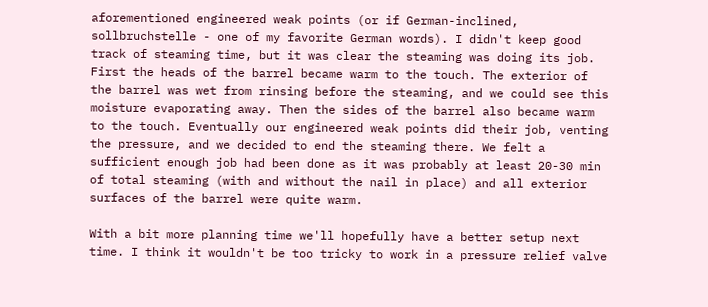aforementioned engineered weak points (or if German-inclined, sollbruchstelle - one of my favorite German words). I didn't keep good track of steaming time, but it was clear the steaming was doing its job. First the heads of the barrel became warm to the touch. The exterior of the barrel was wet from rinsing before the steaming, and we could see this moisture evaporating away. Then the sides of the barrel also became warm to the touch. Eventually our engineered weak points did their job, venting the pressure, and we decided to end the steaming there. We felt a sufficient enough job had been done as it was probably at least 20-30 min of total steaming (with and without the nail in place) and all exterior surfaces of the barrel were quite warm.

With a bit more planning time we'll hopefully have a better setup next time. I think it wouldn't be too tricky to work in a pressure relief valve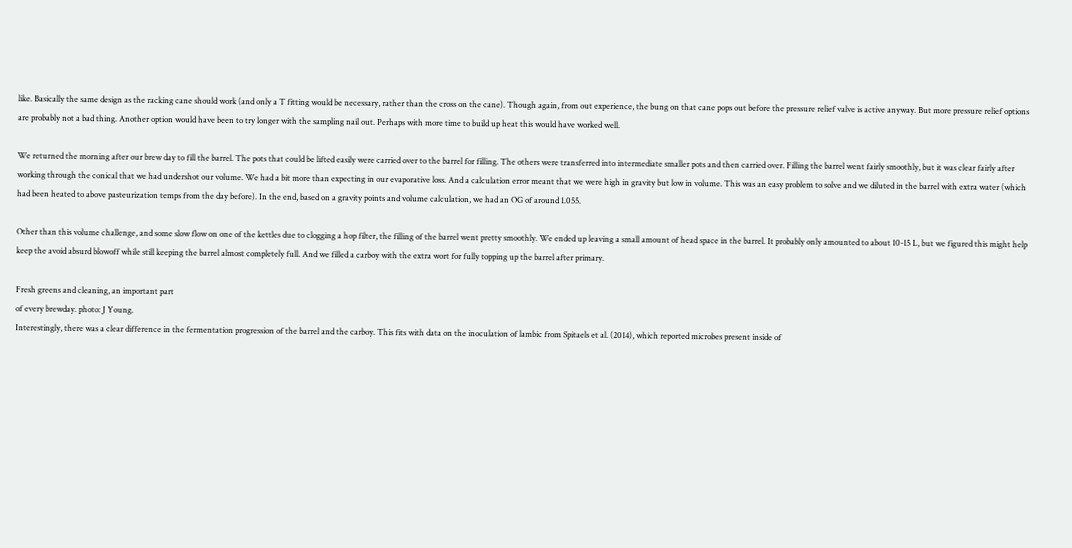like. Basically the same design as the racking cane should work (and only a T fitting would be necessary, rather than the cross on the cane). Though again, from out experience, the bung on that cane pops out before the pressure relief valve is active anyway. But more pressure relief options are probably not a bad thing. Another option would have been to try longer with the sampling nail out. Perhaps with more time to build up heat this would have worked well.

We returned the morning after our brew day to fill the barrel. The pots that could be lifted easily were carried over to the barrel for filling. The others were transferred into intermediate smaller pots and then carried over. Filling the barrel went fairly smoothly, but it was clear fairly after working through the conical that we had undershot our volume. We had a bit more than expecting in our evaporative loss. And a calculation error meant that we were high in gravity but low in volume. This was an easy problem to solve and we diluted in the barrel with extra water (which had been heated to above pasteurization temps from the day before). In the end, based on a gravity points and volume calculation, we had an OG of around 1.055.

Other than this volume challenge, and some slow flow on one of the kettles due to clogging a hop filter, the filling of the barrel went pretty smoothly. We ended up leaving a small amount of head space in the barrel. It probably only amounted to about 10-15 L, but we figured this might help keep the avoid absurd blowoff while still keeping the barrel almost completely full. And we filled a carboy with the extra wort for fully topping up the barrel after primary.

Fresh greens and cleaning, an important part
of every brewday. photo: J Young.
Interestingly, there was a clear difference in the fermentation progression of the barrel and the carboy. This fits with data on the inoculation of lambic from Spitaels et al. (2014), which reported microbes present inside of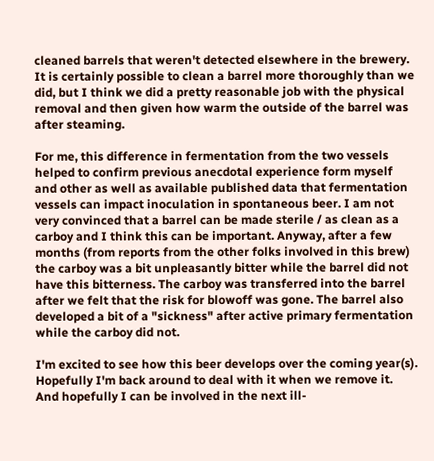cleaned barrels that weren't detected elsewhere in the brewery. It is certainly possible to clean a barrel more thoroughly than we did, but I think we did a pretty reasonable job with the physical removal and then given how warm the outside of the barrel was after steaming.

For me, this difference in fermentation from the two vessels helped to confirm previous anecdotal experience form myself and other as well as available published data that fermentation vessels can impact inoculation in spontaneous beer. I am not very convinced that a barrel can be made sterile / as clean as a carboy and I think this can be important. Anyway, after a few months (from reports from the other folks involved in this brew) the carboy was a bit unpleasantly bitter while the barrel did not have this bitterness. The carboy was transferred into the barrel after we felt that the risk for blowoff was gone. The barrel also developed a bit of a "sickness" after active primary fermentation while the carboy did not.

I'm excited to see how this beer develops over the coming year(s). Hopefully I'm back around to deal with it when we remove it. And hopefully I can be involved in the next ill-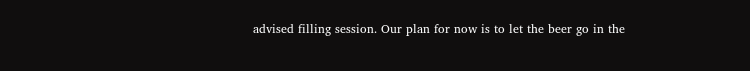advised filling session. Our plan for now is to let the beer go in the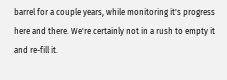barrel for a couple years, while monitoring it's progress here and there. We're certainly not in a rush to empty it and re-fill it.